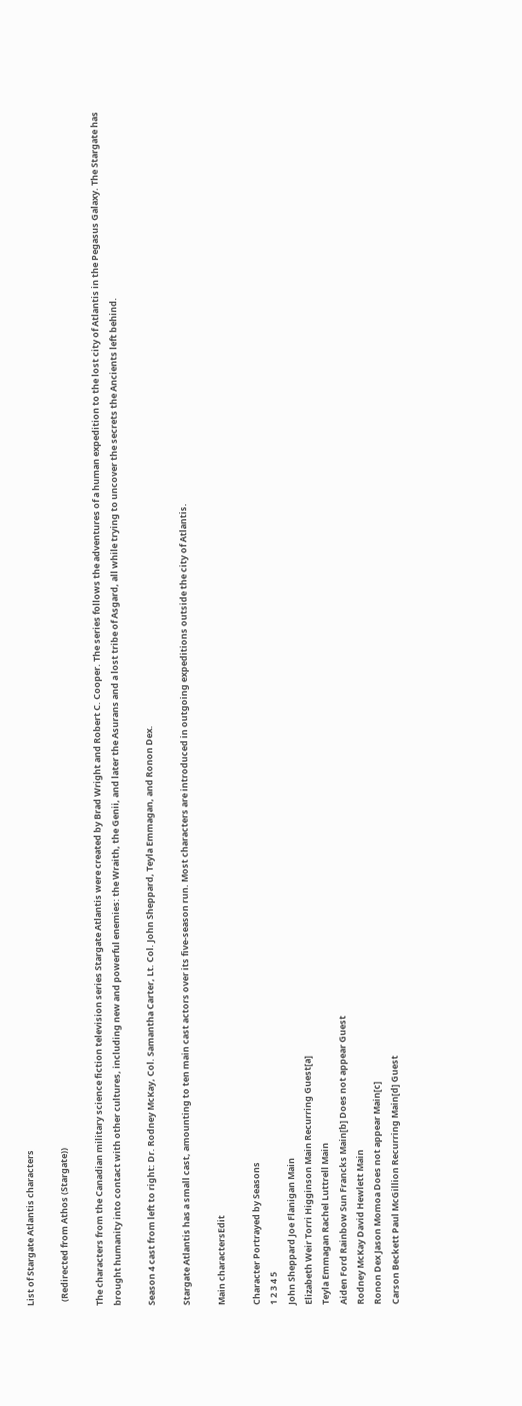List of Stargate Atlantis characters

  (Redirected from Athos (Stargate))

The characters from the Canadian military science fiction television series Stargate Atlantis were created by Brad Wright and Robert C. Cooper. The series follows the adventures of a human expedition to the lost city of Atlantis in the Pegasus Galaxy. The Stargate has brought humanity into contact with other cultures, including new and powerful enemies: the Wraith, the Genii, and later the Asurans and a lost tribe of Asgard, all while trying to uncover the secrets the Ancients left behind.

Season 4 cast from left to right: Dr. Rodney McKay, Col. Samantha Carter, Lt. Col. John Sheppard, Teyla Emmagan, and Ronon Dex.

Stargate Atlantis has a small cast, amounting to ten main cast actors over its five-season run. Most characters are introduced in outgoing expeditions outside the city of Atlantis.

Main charactersEdit

Character Portrayed by Seasons
1 2 3 4 5
John Sheppard Joe Flanigan Main
Elizabeth Weir Torri Higginson Main Recurring Guest[a]
Teyla Emmagan Rachel Luttrell Main
Aiden Ford Rainbow Sun Francks Main[b] Does not appear Guest
Rodney McKay David Hewlett Main
Ronon Dex Jason Momoa Does not appear Main[c]
Carson Beckett Paul McGillion Recurring Main[d] Guest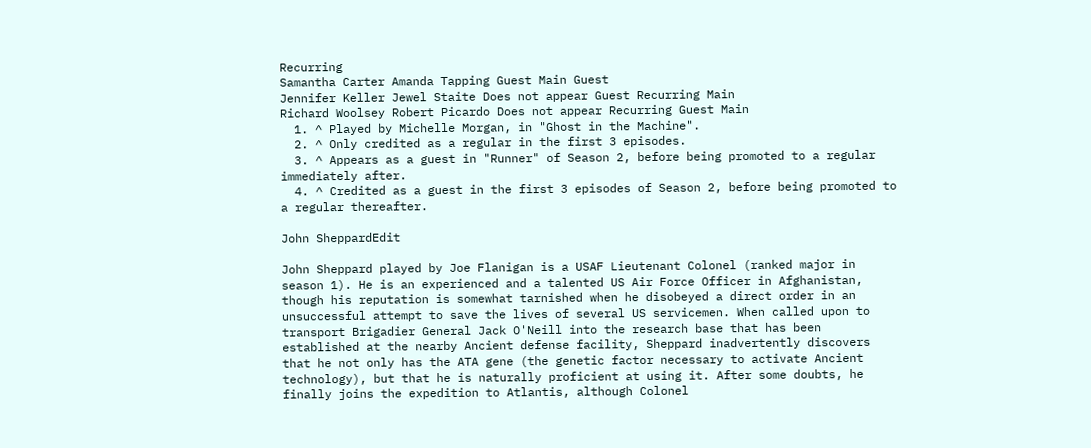Recurring
Samantha Carter Amanda Tapping Guest Main Guest
Jennifer Keller Jewel Staite Does not appear Guest Recurring Main
Richard Woolsey Robert Picardo Does not appear Recurring Guest Main
  1. ^ Played by Michelle Morgan, in "Ghost in the Machine".
  2. ^ Only credited as a regular in the first 3 episodes.
  3. ^ Appears as a guest in "Runner" of Season 2, before being promoted to a regular immediately after.
  4. ^ Credited as a guest in the first 3 episodes of Season 2, before being promoted to a regular thereafter.

John SheppardEdit

John Sheppard played by Joe Flanigan is a USAF Lieutenant Colonel (ranked major in season 1). He is an experienced and a talented US Air Force Officer in Afghanistan, though his reputation is somewhat tarnished when he disobeyed a direct order in an unsuccessful attempt to save the lives of several US servicemen. When called upon to transport Brigadier General Jack O'Neill into the research base that has been established at the nearby Ancient defense facility, Sheppard inadvertently discovers that he not only has the ATA gene (the genetic factor necessary to activate Ancient technology), but that he is naturally proficient at using it. After some doubts, he finally joins the expedition to Atlantis, although Colonel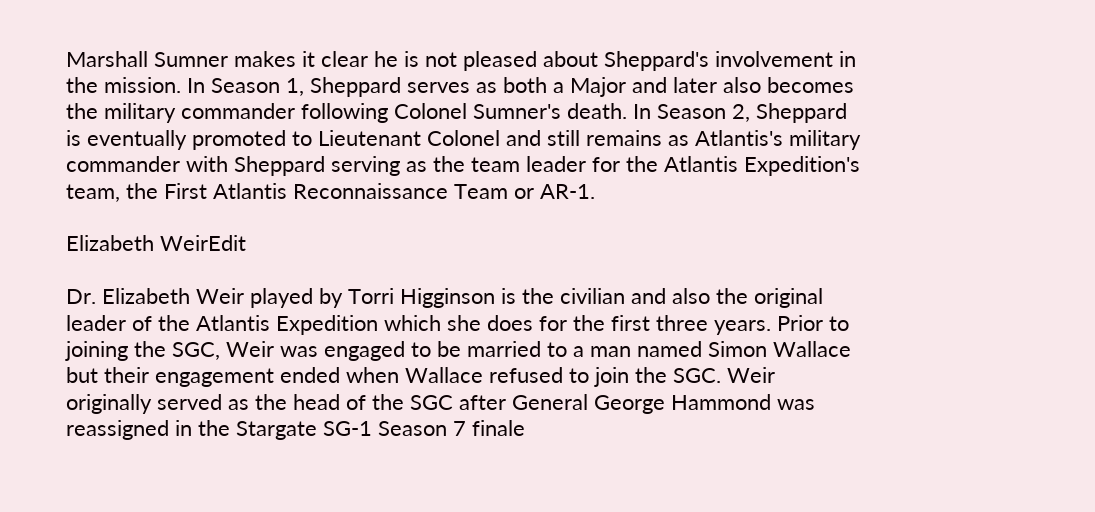Marshall Sumner makes it clear he is not pleased about Sheppard's involvement in the mission. In Season 1, Sheppard serves as both a Major and later also becomes the military commander following Colonel Sumner's death. In Season 2, Sheppard is eventually promoted to Lieutenant Colonel and still remains as Atlantis's military commander with Sheppard serving as the team leader for the Atlantis Expedition's team, the First Atlantis Reconnaissance Team or AR-1.

Elizabeth WeirEdit

Dr. Elizabeth Weir played by Torri Higginson is the civilian and also the original leader of the Atlantis Expedition which she does for the first three years. Prior to joining the SGC, Weir was engaged to be married to a man named Simon Wallace but their engagement ended when Wallace refused to join the SGC. Weir originally served as the head of the SGC after General George Hammond was reassigned in the Stargate SG-1 Season 7 finale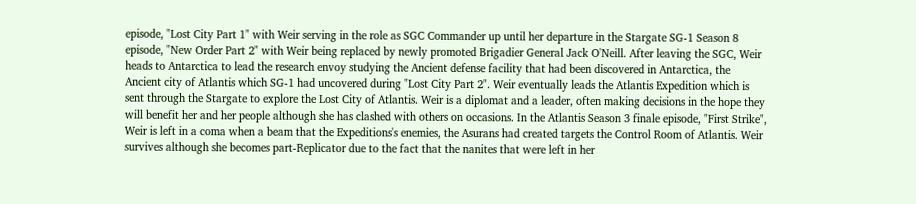episode, "Lost City Part 1" with Weir serving in the role as SGC Commander up until her departure in the Stargate SG-1 Season 8 episode, "New Order Part 2" with Weir being replaced by newly promoted Brigadier General Jack O'Neill. After leaving the SGC, Weir heads to Antarctica to lead the research envoy studying the Ancient defense facility that had been discovered in Antarctica, the Ancient city of Atlantis which SG-1 had uncovered during "Lost City Part 2". Weir eventually leads the Atlantis Expedition which is sent through the Stargate to explore the Lost City of Atlantis. Weir is a diplomat and a leader, often making decisions in the hope they will benefit her and her people although she has clashed with others on occasions. In the Atlantis Season 3 finale episode, "First Strike", Weir is left in a coma when a beam that the Expeditions's enemies, the Asurans had created targets the Control Room of Atlantis. Weir survives although she becomes part-Replicator due to the fact that the nanites that were left in her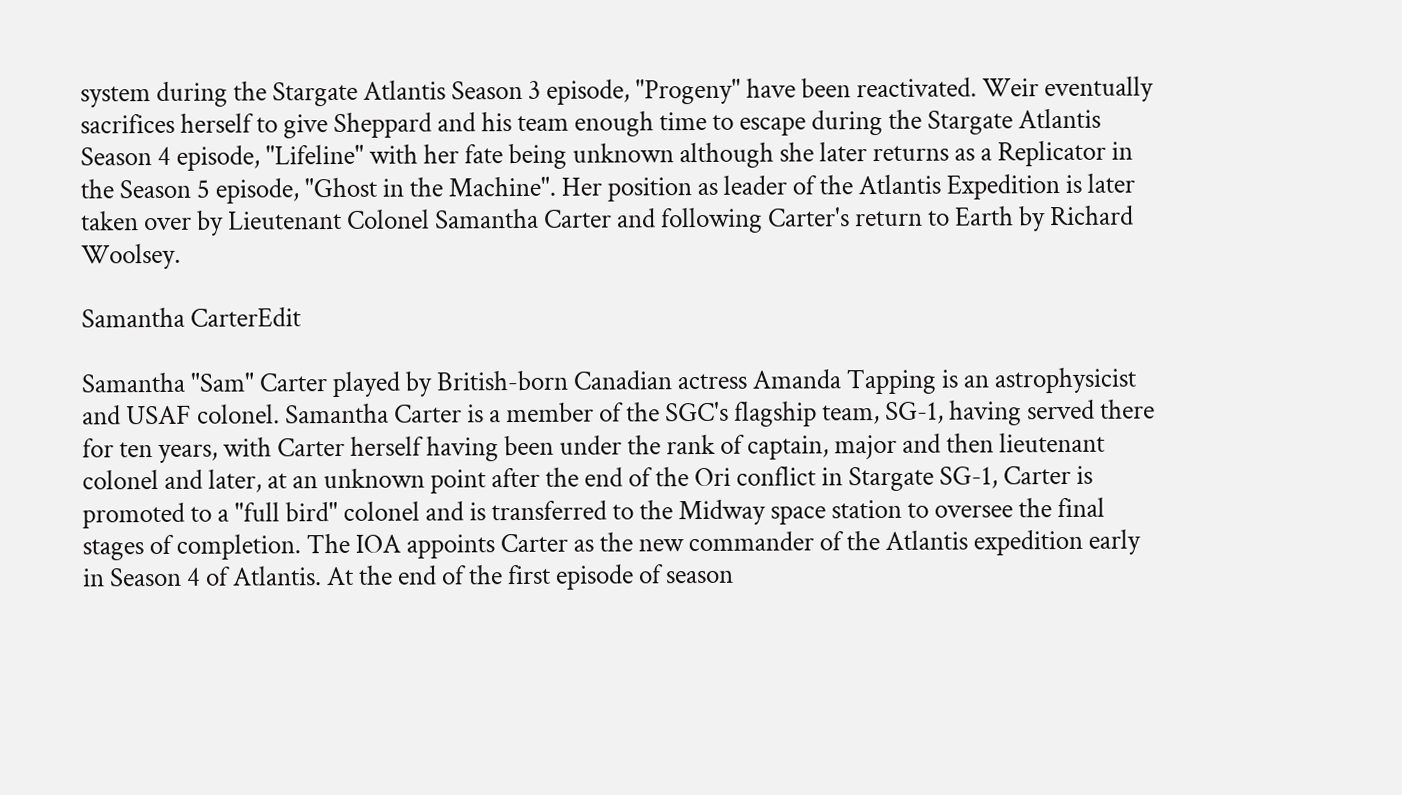system during the Stargate Atlantis Season 3 episode, "Progeny" have been reactivated. Weir eventually sacrifices herself to give Sheppard and his team enough time to escape during the Stargate Atlantis Season 4 episode, "Lifeline" with her fate being unknown although she later returns as a Replicator in the Season 5 episode, "Ghost in the Machine". Her position as leader of the Atlantis Expedition is later taken over by Lieutenant Colonel Samantha Carter and following Carter's return to Earth by Richard Woolsey.

Samantha CarterEdit

Samantha "Sam" Carter played by British-born Canadian actress Amanda Tapping is an astrophysicist and USAF colonel. Samantha Carter is a member of the SGC's flagship team, SG-1, having served there for ten years, with Carter herself having been under the rank of captain, major and then lieutenant colonel and later, at an unknown point after the end of the Ori conflict in Stargate SG-1, Carter is promoted to a "full bird" colonel and is transferred to the Midway space station to oversee the final stages of completion. The IOA appoints Carter as the new commander of the Atlantis expedition early in Season 4 of Atlantis. At the end of the first episode of season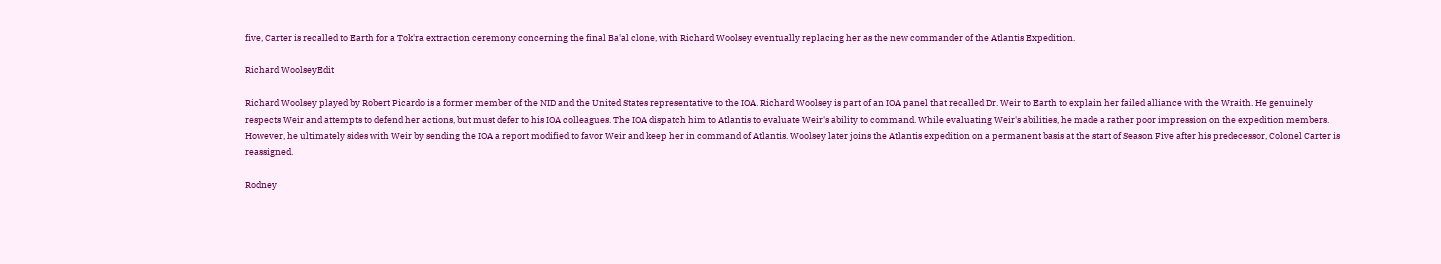five, Carter is recalled to Earth for a Tok'ra extraction ceremony concerning the final Ba'al clone, with Richard Woolsey eventually replacing her as the new commander of the Atlantis Expedition.

Richard WoolseyEdit

Richard Woolsey played by Robert Picardo is a former member of the NID and the United States representative to the IOA. Richard Woolsey is part of an IOA panel that recalled Dr. Weir to Earth to explain her failed alliance with the Wraith. He genuinely respects Weir and attempts to defend her actions, but must defer to his IOA colleagues. The IOA dispatch him to Atlantis to evaluate Weir's ability to command. While evaluating Weir's abilities, he made a rather poor impression on the expedition members. However, he ultimately sides with Weir by sending the IOA a report modified to favor Weir and keep her in command of Atlantis. Woolsey later joins the Atlantis expedition on a permanent basis at the start of Season Five after his predecessor, Colonel Carter is reassigned.

Rodney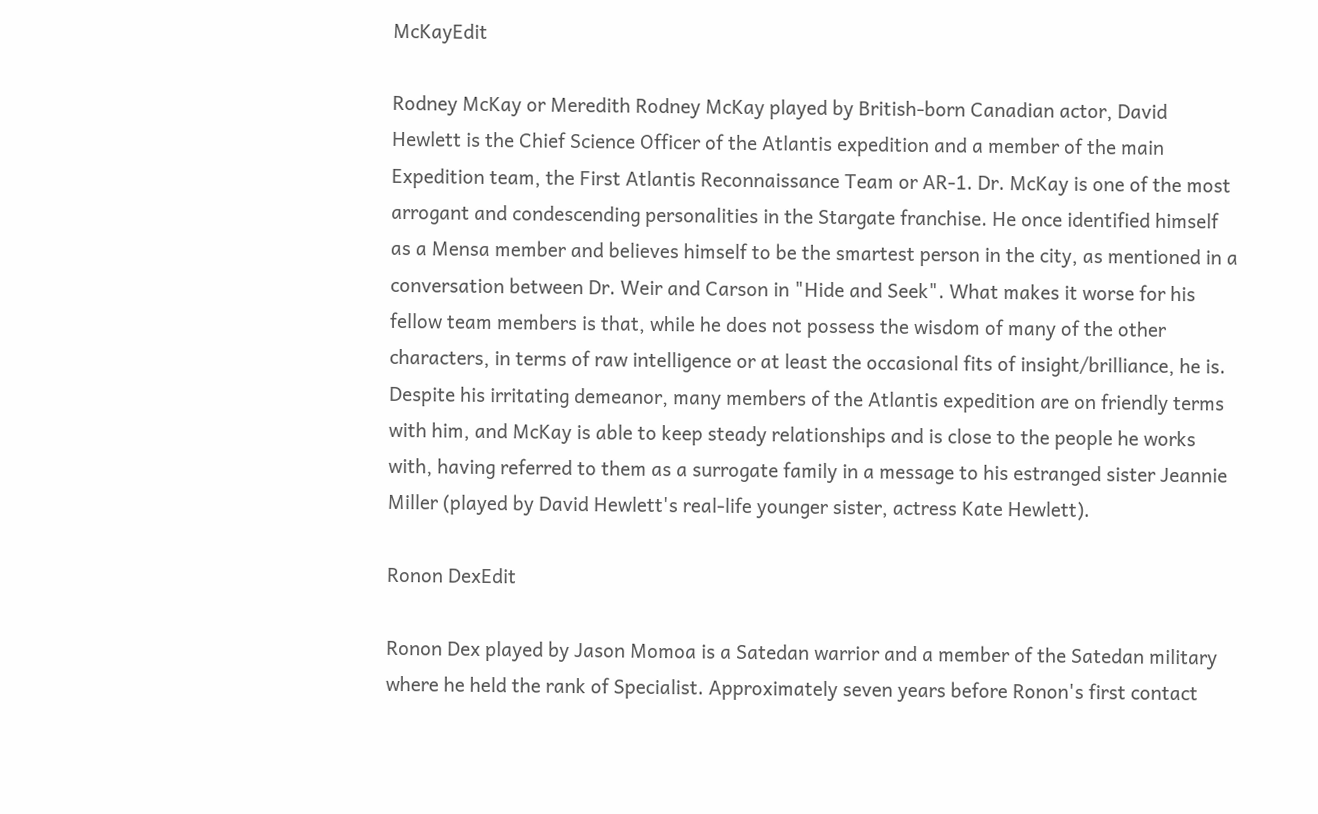McKayEdit

Rodney McKay or Meredith Rodney McKay played by British-born Canadian actor, David Hewlett is the Chief Science Officer of the Atlantis expedition and a member of the main Expedition team, the First Atlantis Reconnaissance Team or AR-1. Dr. McKay is one of the most arrogant and condescending personalities in the Stargate franchise. He once identified himself as a Mensa member and believes himself to be the smartest person in the city, as mentioned in a conversation between Dr. Weir and Carson in "Hide and Seek". What makes it worse for his fellow team members is that, while he does not possess the wisdom of many of the other characters, in terms of raw intelligence or at least the occasional fits of insight/brilliance, he is. Despite his irritating demeanor, many members of the Atlantis expedition are on friendly terms with him, and McKay is able to keep steady relationships and is close to the people he works with, having referred to them as a surrogate family in a message to his estranged sister Jeannie Miller (played by David Hewlett's real-life younger sister, actress Kate Hewlett).

Ronon DexEdit

Ronon Dex played by Jason Momoa is a Satedan warrior and a member of the Satedan military where he held the rank of Specialist. Approximately seven years before Ronon's first contact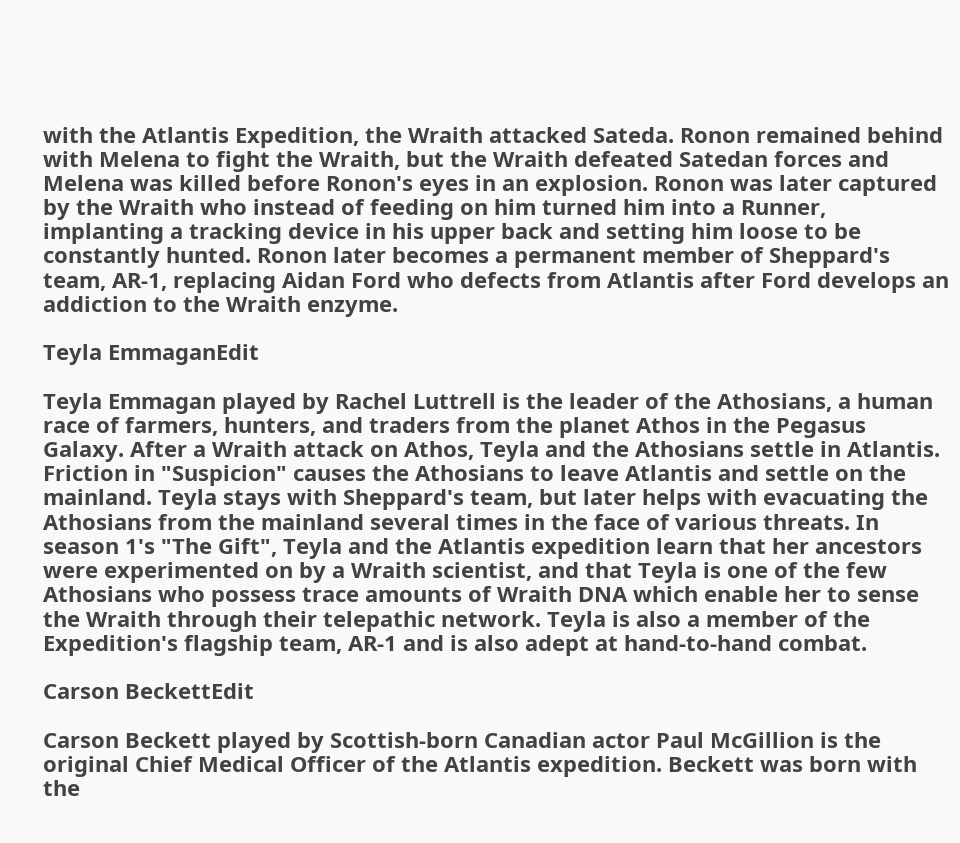with the Atlantis Expedition, the Wraith attacked Sateda. Ronon remained behind with Melena to fight the Wraith, but the Wraith defeated Satedan forces and Melena was killed before Ronon's eyes in an explosion. Ronon was later captured by the Wraith who instead of feeding on him turned him into a Runner, implanting a tracking device in his upper back and setting him loose to be constantly hunted. Ronon later becomes a permanent member of Sheppard's team, AR-1, replacing Aidan Ford who defects from Atlantis after Ford develops an addiction to the Wraith enzyme.

Teyla EmmaganEdit

Teyla Emmagan played by Rachel Luttrell is the leader of the Athosians, a human race of farmers, hunters, and traders from the planet Athos in the Pegasus Galaxy. After a Wraith attack on Athos, Teyla and the Athosians settle in Atlantis. Friction in "Suspicion" causes the Athosians to leave Atlantis and settle on the mainland. Teyla stays with Sheppard's team, but later helps with evacuating the Athosians from the mainland several times in the face of various threats. In season 1's "The Gift", Teyla and the Atlantis expedition learn that her ancestors were experimented on by a Wraith scientist, and that Teyla is one of the few Athosians who possess trace amounts of Wraith DNA which enable her to sense the Wraith through their telepathic network. Teyla is also a member of the Expedition's flagship team, AR-1 and is also adept at hand-to-hand combat.

Carson BeckettEdit

Carson Beckett played by Scottish-born Canadian actor Paul McGillion is the original Chief Medical Officer of the Atlantis expedition. Beckett was born with the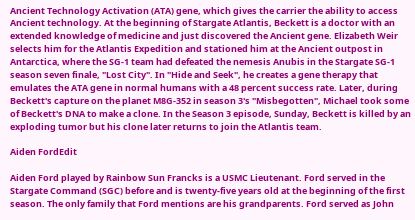Ancient Technology Activation (ATA) gene, which gives the carrier the ability to access Ancient technology. At the beginning of Stargate Atlantis, Beckett is a doctor with an extended knowledge of medicine and just discovered the Ancient gene. Elizabeth Weir selects him for the Atlantis Expedition and stationed him at the Ancient outpost in Antarctica, where the SG-1 team had defeated the nemesis Anubis in the Stargate SG-1 season seven finale, "Lost City". In "Hide and Seek", he creates a gene therapy that emulates the ATA gene in normal humans with a 48 percent success rate. Later, during Beckett's capture on the planet M8G-352 in season 3's "Misbegotten", Michael took some of Beckett's DNA to make a clone. In the Season 3 episode, Sunday, Beckett is killed by an exploding tumor but his clone later returns to join the Atlantis team.

Aiden FordEdit

Aiden Ford played by Rainbow Sun Francks is a USMC Lieutenant. Ford served in the Stargate Command (SGC) before and is twenty-five years old at the beginning of the first season. The only family that Ford mentions are his grandparents. Ford served as John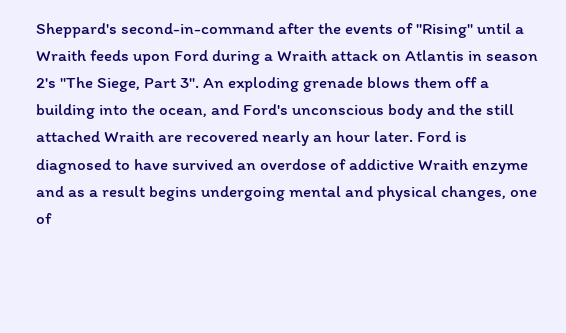Sheppard's second-in-command after the events of "Rising" until a Wraith feeds upon Ford during a Wraith attack on Atlantis in season 2's "The Siege, Part 3". An exploding grenade blows them off a building into the ocean, and Ford's unconscious body and the still attached Wraith are recovered nearly an hour later. Ford is diagnosed to have survived an overdose of addictive Wraith enzyme and as a result begins undergoing mental and physical changes, one of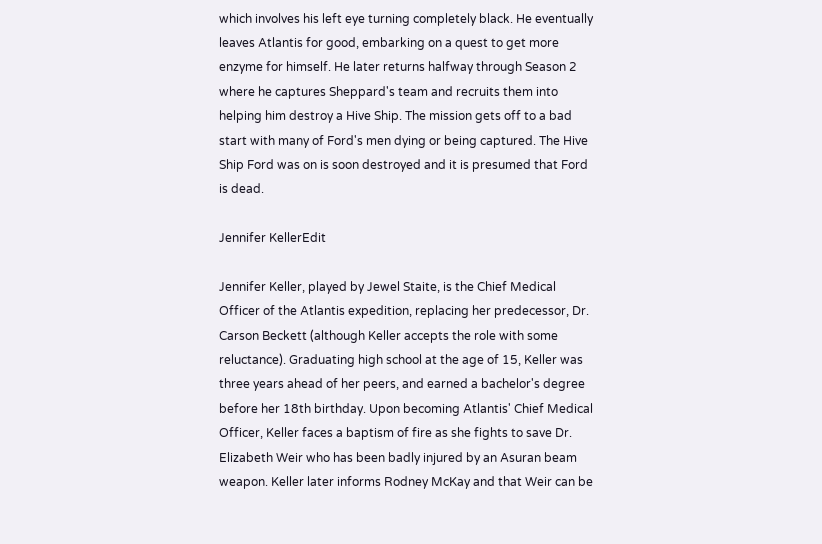which involves his left eye turning completely black. He eventually leaves Atlantis for good, embarking on a quest to get more enzyme for himself. He later returns halfway through Season 2 where he captures Sheppard's team and recruits them into helping him destroy a Hive Ship. The mission gets off to a bad start with many of Ford's men dying or being captured. The Hive Ship Ford was on is soon destroyed and it is presumed that Ford is dead.

Jennifer KellerEdit

Jennifer Keller, played by Jewel Staite, is the Chief Medical Officer of the Atlantis expedition, replacing her predecessor, Dr. Carson Beckett (although Keller accepts the role with some reluctance). Graduating high school at the age of 15, Keller was three years ahead of her peers, and earned a bachelor's degree before her 18th birthday. Upon becoming Atlantis' Chief Medical Officer, Keller faces a baptism of fire as she fights to save Dr. Elizabeth Weir who has been badly injured by an Asuran beam weapon. Keller later informs Rodney McKay and that Weir can be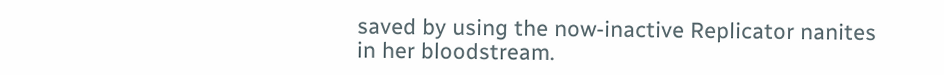saved by using the now-inactive Replicator nanites in her bloodstream.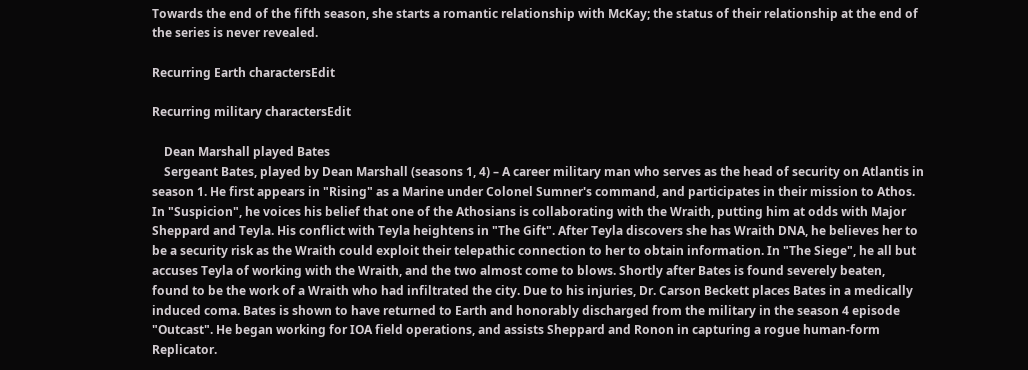Towards the end of the fifth season, she starts a romantic relationship with McKay; the status of their relationship at the end of the series is never revealed.

Recurring Earth charactersEdit

Recurring military charactersEdit

    Dean Marshall played Bates
    Sergeant Bates, played by Dean Marshall (seasons 1, 4) – A career military man who serves as the head of security on Atlantis in season 1. He first appears in "Rising" as a Marine under Colonel Sumner's command, and participates in their mission to Athos. In "Suspicion", he voices his belief that one of the Athosians is collaborating with the Wraith, putting him at odds with Major Sheppard and Teyla. His conflict with Teyla heightens in "The Gift". After Teyla discovers she has Wraith DNA, he believes her to be a security risk as the Wraith could exploit their telepathic connection to her to obtain information. In "The Siege", he all but accuses Teyla of working with the Wraith, and the two almost come to blows. Shortly after Bates is found severely beaten, found to be the work of a Wraith who had infiltrated the city. Due to his injuries, Dr. Carson Beckett places Bates in a medically induced coma. Bates is shown to have returned to Earth and honorably discharged from the military in the season 4 episode "Outcast". He began working for IOA field operations, and assists Sheppard and Ronon in capturing a rogue human-form Replicator.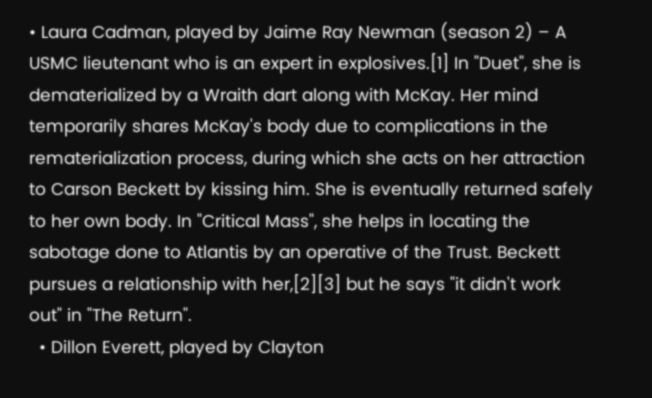• Laura Cadman, played by Jaime Ray Newman (season 2) – A USMC lieutenant who is an expert in explosives.[1] In "Duet", she is dematerialized by a Wraith dart along with McKay. Her mind temporarily shares McKay's body due to complications in the rematerialization process, during which she acts on her attraction to Carson Beckett by kissing him. She is eventually returned safely to her own body. In "Critical Mass", she helps in locating the sabotage done to Atlantis by an operative of the Trust. Beckett pursues a relationship with her,[2][3] but he says "it didn't work out" in "The Return".
  • Dillon Everett, played by Clayton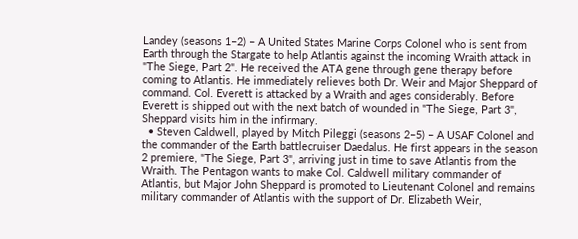Landey (seasons 1–2) – A United States Marine Corps Colonel who is sent from Earth through the Stargate to help Atlantis against the incoming Wraith attack in "The Siege, Part 2". He received the ATA gene through gene therapy before coming to Atlantis. He immediately relieves both Dr. Weir and Major Sheppard of command. Col. Everett is attacked by a Wraith and ages considerably. Before Everett is shipped out with the next batch of wounded in "The Siege, Part 3", Sheppard visits him in the infirmary.
  • Steven Caldwell, played by Mitch Pileggi (seasons 2–5) – A USAF Colonel and the commander of the Earth battlecruiser Daedalus. He first appears in the season 2 premiere, "The Siege, Part 3", arriving just in time to save Atlantis from the Wraith. The Pentagon wants to make Col. Caldwell military commander of Atlantis, but Major John Sheppard is promoted to Lieutenant Colonel and remains military commander of Atlantis with the support of Dr. Elizabeth Weir,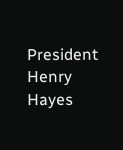President Henry Hayes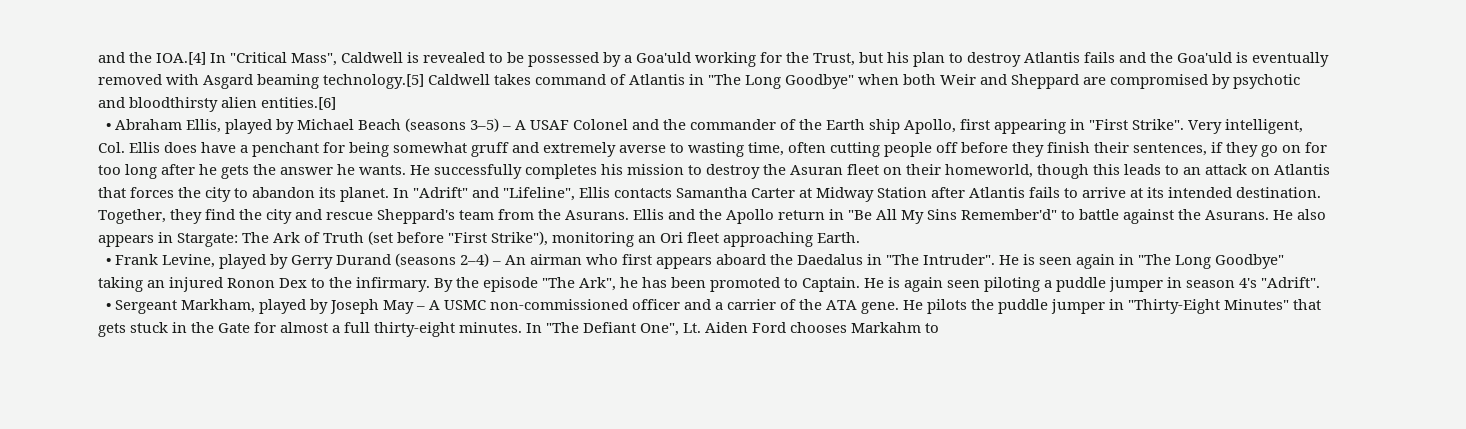and the IOA.[4] In "Critical Mass", Caldwell is revealed to be possessed by a Goa'uld working for the Trust, but his plan to destroy Atlantis fails and the Goa'uld is eventually removed with Asgard beaming technology.[5] Caldwell takes command of Atlantis in "The Long Goodbye" when both Weir and Sheppard are compromised by psychotic and bloodthirsty alien entities.[6]
  • Abraham Ellis, played by Michael Beach (seasons 3–5) – A USAF Colonel and the commander of the Earth ship Apollo, first appearing in "First Strike". Very intelligent, Col. Ellis does have a penchant for being somewhat gruff and extremely averse to wasting time, often cutting people off before they finish their sentences, if they go on for too long after he gets the answer he wants. He successfully completes his mission to destroy the Asuran fleet on their homeworld, though this leads to an attack on Atlantis that forces the city to abandon its planet. In "Adrift" and "Lifeline", Ellis contacts Samantha Carter at Midway Station after Atlantis fails to arrive at its intended destination. Together, they find the city and rescue Sheppard's team from the Asurans. Ellis and the Apollo return in "Be All My Sins Remember'd" to battle against the Asurans. He also appears in Stargate: The Ark of Truth (set before "First Strike"), monitoring an Ori fleet approaching Earth.
  • Frank Levine, played by Gerry Durand (seasons 2–4) – An airman who first appears aboard the Daedalus in "The Intruder". He is seen again in "The Long Goodbye" taking an injured Ronon Dex to the infirmary. By the episode "The Ark", he has been promoted to Captain. He is again seen piloting a puddle jumper in season 4's "Adrift".
  • Sergeant Markham, played by Joseph May – A USMC non-commissioned officer and a carrier of the ATA gene. He pilots the puddle jumper in "Thirty-Eight Minutes" that gets stuck in the Gate for almost a full thirty-eight minutes. In "The Defiant One", Lt. Aiden Ford chooses Markahm to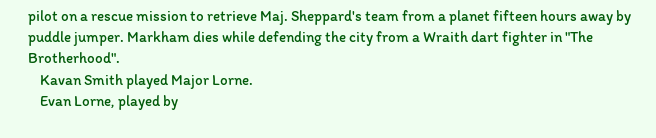pilot on a rescue mission to retrieve Maj. Sheppard's team from a planet fifteen hours away by puddle jumper. Markham dies while defending the city from a Wraith dart fighter in "The Brotherhood".
    Kavan Smith played Major Lorne.
    Evan Lorne, played by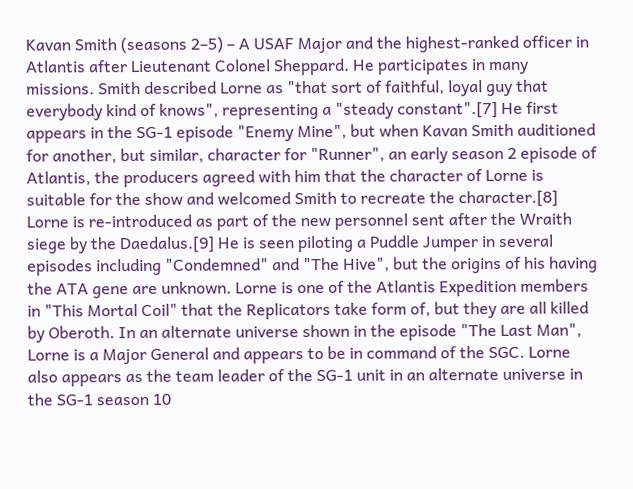Kavan Smith (seasons 2–5) – A USAF Major and the highest-ranked officer in Atlantis after Lieutenant Colonel Sheppard. He participates in many missions. Smith described Lorne as "that sort of faithful, loyal guy that everybody kind of knows", representing a "steady constant".[7] He first appears in the SG-1 episode "Enemy Mine", but when Kavan Smith auditioned for another, but similar, character for "Runner", an early season 2 episode of Atlantis, the producers agreed with him that the character of Lorne is suitable for the show and welcomed Smith to recreate the character.[8] Lorne is re-introduced as part of the new personnel sent after the Wraith siege by the Daedalus.[9] He is seen piloting a Puddle Jumper in several episodes including "Condemned" and "The Hive", but the origins of his having the ATA gene are unknown. Lorne is one of the Atlantis Expedition members in "This Mortal Coil" that the Replicators take form of, but they are all killed by Oberoth. In an alternate universe shown in the episode "The Last Man", Lorne is a Major General and appears to be in command of the SGC. Lorne also appears as the team leader of the SG-1 unit in an alternate universe in the SG-1 season 10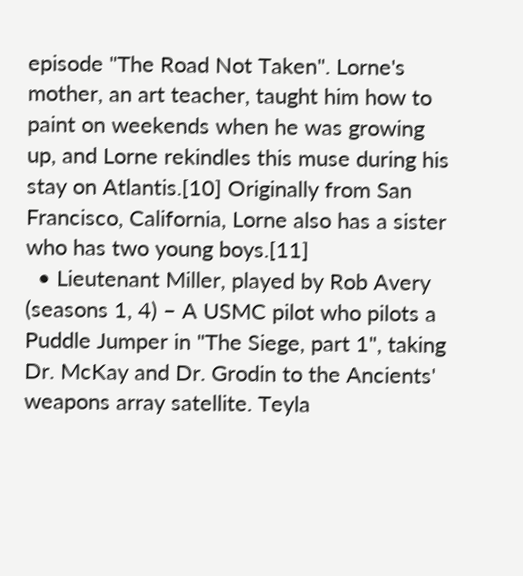episode "The Road Not Taken". Lorne's mother, an art teacher, taught him how to paint on weekends when he was growing up, and Lorne rekindles this muse during his stay on Atlantis.[10] Originally from San Francisco, California, Lorne also has a sister who has two young boys.[11]
  • Lieutenant Miller, played by Rob Avery (seasons 1, 4) – A USMC pilot who pilots a Puddle Jumper in "The Siege, part 1", taking Dr. McKay and Dr. Grodin to the Ancients' weapons array satellite. Teyla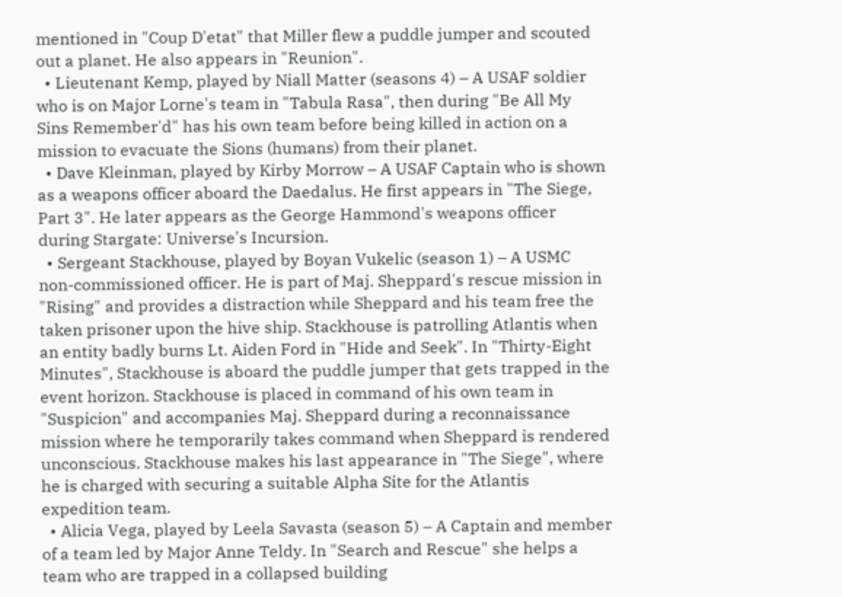mentioned in "Coup D'etat" that Miller flew a puddle jumper and scouted out a planet. He also appears in "Reunion".
  • Lieutenant Kemp, played by Niall Matter (seasons 4) – A USAF soldier who is on Major Lorne's team in "Tabula Rasa", then during "Be All My Sins Remember'd" has his own team before being killed in action on a mission to evacuate the Sions (humans) from their planet.
  • Dave Kleinman, played by Kirby Morrow – A USAF Captain who is shown as a weapons officer aboard the Daedalus. He first appears in "The Siege, Part 3". He later appears as the George Hammond's weapons officer during Stargate: Universe's Incursion.
  • Sergeant Stackhouse, played by Boyan Vukelic (season 1) – A USMC non-commissioned officer. He is part of Maj. Sheppard's rescue mission in "Rising" and provides a distraction while Sheppard and his team free the taken prisoner upon the hive ship. Stackhouse is patrolling Atlantis when an entity badly burns Lt. Aiden Ford in "Hide and Seek". In "Thirty-Eight Minutes", Stackhouse is aboard the puddle jumper that gets trapped in the event horizon. Stackhouse is placed in command of his own team in "Suspicion" and accompanies Maj. Sheppard during a reconnaissance mission where he temporarily takes command when Sheppard is rendered unconscious. Stackhouse makes his last appearance in "The Siege", where he is charged with securing a suitable Alpha Site for the Atlantis expedition team.
  • Alicia Vega, played by Leela Savasta (season 5) – A Captain and member of a team led by Major Anne Teldy. In "Search and Rescue" she helps a team who are trapped in a collapsed building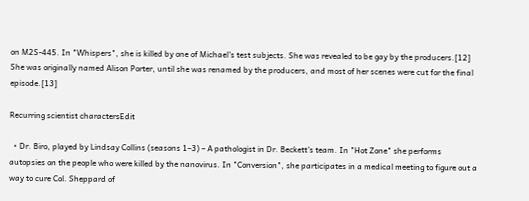on M2S-445. In "Whispers", she is killed by one of Michael's test subjects. She was revealed to be gay by the producers.[12] She was originally named Alison Porter, until she was renamed by the producers, and most of her scenes were cut for the final episode.[13]

Recurring scientist charactersEdit

  • Dr. Biro, played by Lindsay Collins (seasons 1–3) – A pathologist in Dr. Beckett's team. In "Hot Zone" she performs autopsies on the people who were killed by the nanovirus. In "Conversion", she participates in a medical meeting to figure out a way to cure Col. Sheppard of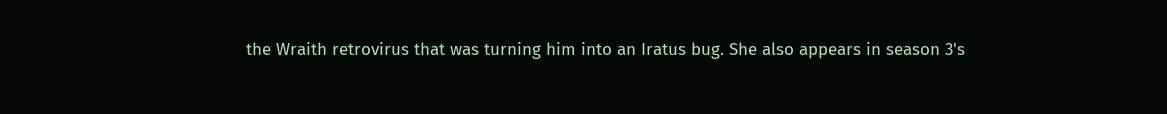the Wraith retrovirus that was turning him into an Iratus bug. She also appears in season 3's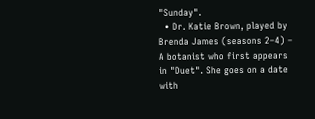"Sunday".
  • Dr. Katie Brown, played by Brenda James (seasons 2–4) – A botanist who first appears in "Duet". She goes on a date with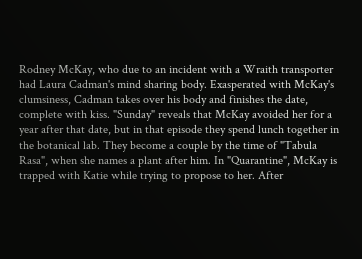Rodney McKay, who due to an incident with a Wraith transporter had Laura Cadman's mind sharing body. Exasperated with McKay's clumsiness, Cadman takes over his body and finishes the date, complete with kiss. "Sunday" reveals that McKay avoided her for a year after that date, but in that episode they spend lunch together in the botanical lab. They become a couple by the time of "Tabula Rasa", when she names a plant after him. In "Quarantine", McKay is trapped with Katie while trying to propose to her. After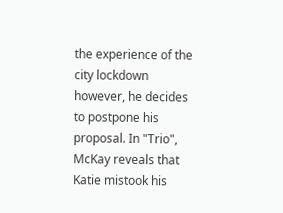the experience of the city lockdown however, he decides to postpone his proposal. In "Trio", McKay reveals that Katie mistook his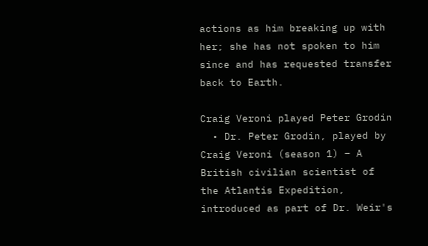actions as him breaking up with her; she has not spoken to him since and has requested transfer back to Earth.

Craig Veroni played Peter Grodin
  • Dr. Peter Grodin, played by Craig Veroni (season 1) – A British civilian scientist of the Atlantis Expedition, introduced as part of Dr. Weir's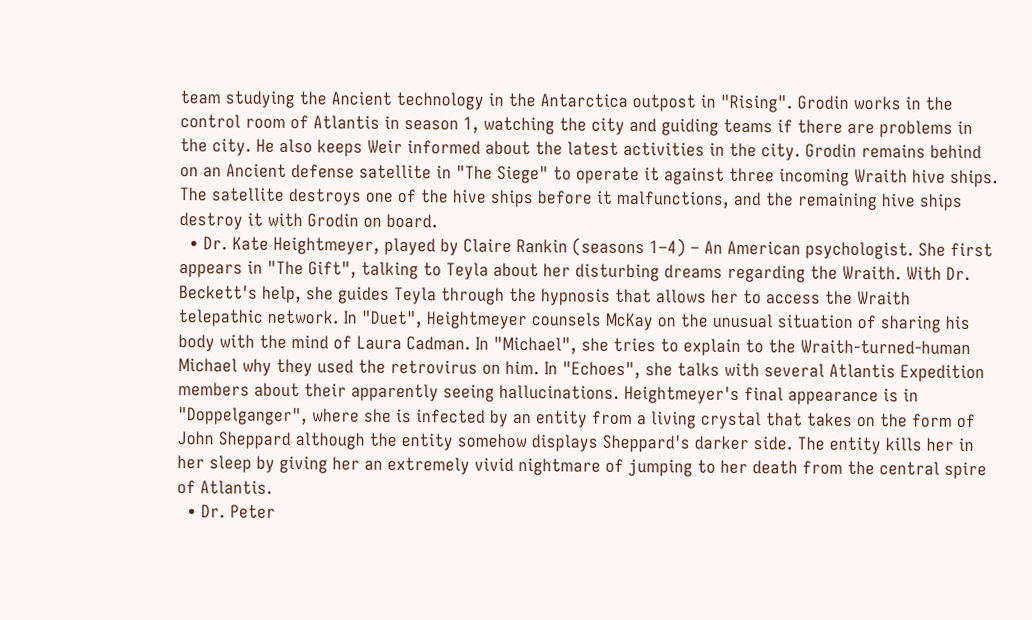team studying the Ancient technology in the Antarctica outpost in "Rising". Grodin works in the control room of Atlantis in season 1, watching the city and guiding teams if there are problems in the city. He also keeps Weir informed about the latest activities in the city. Grodin remains behind on an Ancient defense satellite in "The Siege" to operate it against three incoming Wraith hive ships. The satellite destroys one of the hive ships before it malfunctions, and the remaining hive ships destroy it with Grodin on board.
  • Dr. Kate Heightmeyer, played by Claire Rankin (seasons 1–4) – An American psychologist. She first appears in "The Gift", talking to Teyla about her disturbing dreams regarding the Wraith. With Dr. Beckett's help, she guides Teyla through the hypnosis that allows her to access the Wraith telepathic network. In "Duet", Heightmeyer counsels McKay on the unusual situation of sharing his body with the mind of Laura Cadman. In "Michael", she tries to explain to the Wraith-turned-human Michael why they used the retrovirus on him. In "Echoes", she talks with several Atlantis Expedition members about their apparently seeing hallucinations. Heightmeyer's final appearance is in "Doppelganger", where she is infected by an entity from a living crystal that takes on the form of John Sheppard although the entity somehow displays Sheppard's darker side. The entity kills her in her sleep by giving her an extremely vivid nightmare of jumping to her death from the central spire of Atlantis.
  • Dr. Peter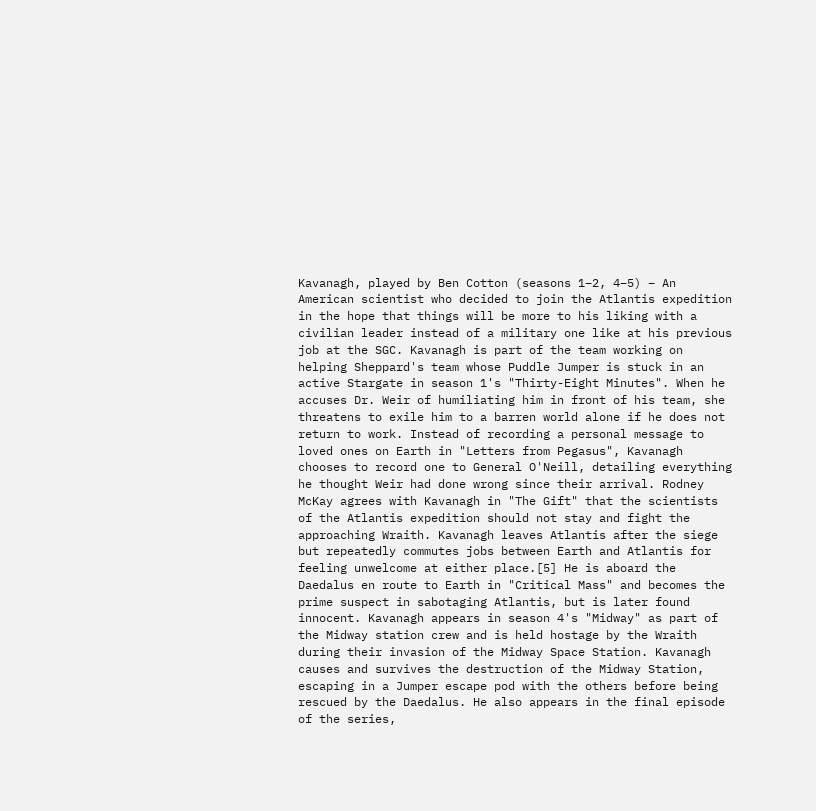Kavanagh, played by Ben Cotton (seasons 1–2, 4–5) – An American scientist who decided to join the Atlantis expedition in the hope that things will be more to his liking with a civilian leader instead of a military one like at his previous job at the SGC. Kavanagh is part of the team working on helping Sheppard's team whose Puddle Jumper is stuck in an active Stargate in season 1's "Thirty-Eight Minutes". When he accuses Dr. Weir of humiliating him in front of his team, she threatens to exile him to a barren world alone if he does not return to work. Instead of recording a personal message to loved ones on Earth in "Letters from Pegasus", Kavanagh chooses to record one to General O'Neill, detailing everything he thought Weir had done wrong since their arrival. Rodney McKay agrees with Kavanagh in "The Gift" that the scientists of the Atlantis expedition should not stay and fight the approaching Wraith. Kavanagh leaves Atlantis after the siege but repeatedly commutes jobs between Earth and Atlantis for feeling unwelcome at either place.[5] He is aboard the Daedalus en route to Earth in "Critical Mass" and becomes the prime suspect in sabotaging Atlantis, but is later found innocent. Kavanagh appears in season 4's "Midway" as part of the Midway station crew and is held hostage by the Wraith during their invasion of the Midway Space Station. Kavanagh causes and survives the destruction of the Midway Station, escaping in a Jumper escape pod with the others before being rescued by the Daedalus. He also appears in the final episode of the series,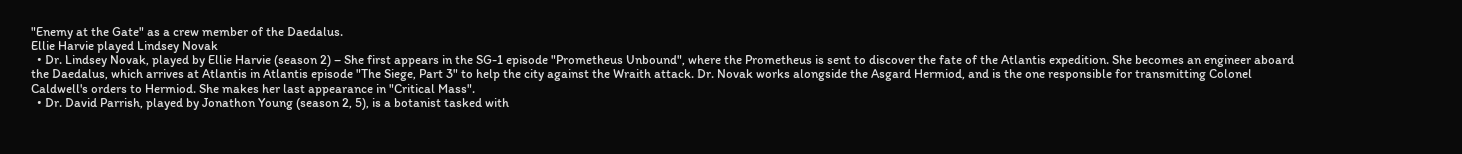"Enemy at the Gate" as a crew member of the Daedalus.
Ellie Harvie played Lindsey Novak
  • Dr. Lindsey Novak, played by Ellie Harvie (season 2) – She first appears in the SG-1 episode "Prometheus Unbound", where the Prometheus is sent to discover the fate of the Atlantis expedition. She becomes an engineer aboard the Daedalus, which arrives at Atlantis in Atlantis episode "The Siege, Part 3" to help the city against the Wraith attack. Dr. Novak works alongside the Asgard Hermiod, and is the one responsible for transmitting Colonel Caldwell's orders to Hermiod. She makes her last appearance in "Critical Mass".
  • Dr. David Parrish, played by Jonathon Young (season 2, 5), is a botanist tasked with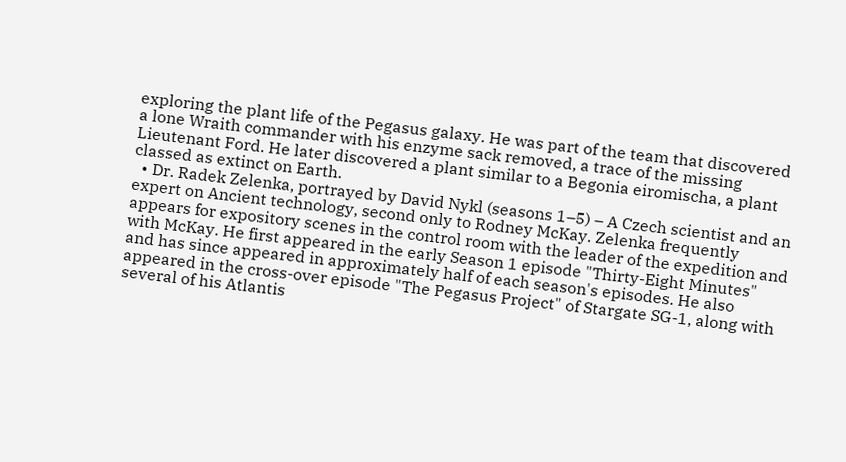exploring the plant life of the Pegasus galaxy. He was part of the team that discovered a lone Wraith commander with his enzyme sack removed, a trace of the missing Lieutenant Ford. He later discovered a plant similar to a Begonia eiromischa, a plant classed as extinct on Earth.
  • Dr. Radek Zelenka, portrayed by David Nykl (seasons 1–5) – A Czech scientist and an expert on Ancient technology, second only to Rodney McKay. Zelenka frequently appears for expository scenes in the control room with the leader of the expedition and with McKay. He first appeared in the early Season 1 episode "Thirty-Eight Minutes" and has since appeared in approximately half of each season's episodes. He also appeared in the cross-over episode "The Pegasus Project" of Stargate SG-1, along with several of his Atlantis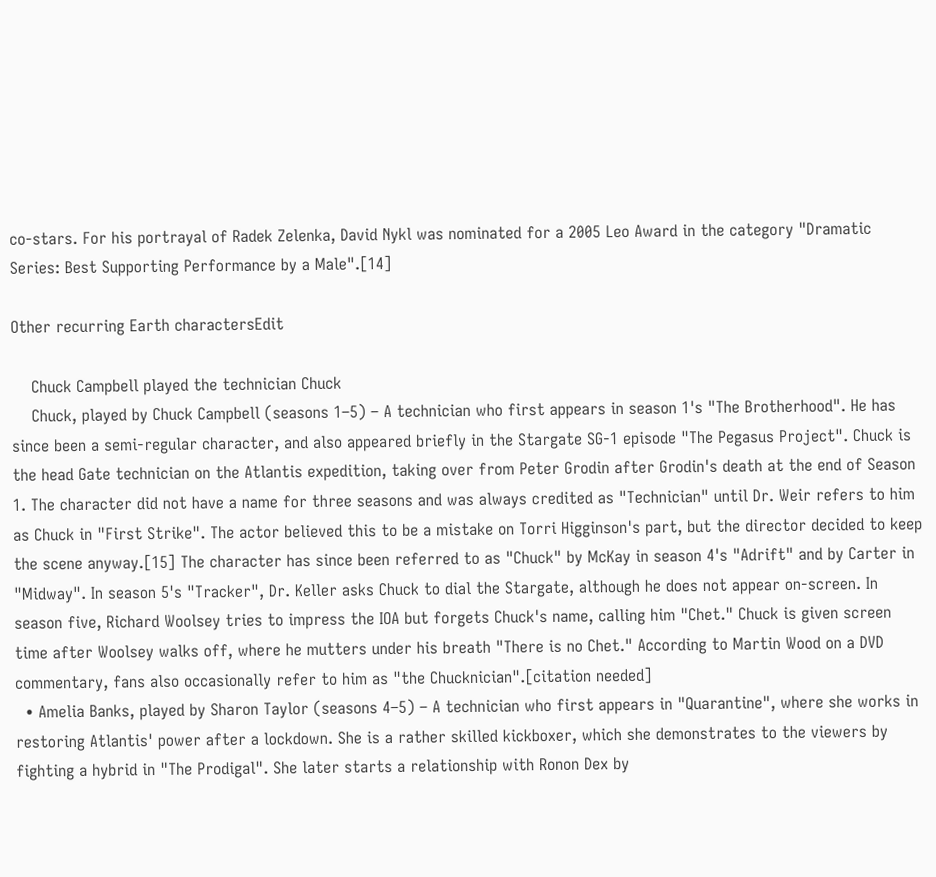co-stars. For his portrayal of Radek Zelenka, David Nykl was nominated for a 2005 Leo Award in the category "Dramatic Series: Best Supporting Performance by a Male".[14]

Other recurring Earth charactersEdit

    Chuck Campbell played the technician Chuck
    Chuck, played by Chuck Campbell (seasons 1–5) – A technician who first appears in season 1's "The Brotherhood". He has since been a semi-regular character, and also appeared briefly in the Stargate SG-1 episode "The Pegasus Project". Chuck is the head Gate technician on the Atlantis expedition, taking over from Peter Grodin after Grodin's death at the end of Season 1. The character did not have a name for three seasons and was always credited as "Technician" until Dr. Weir refers to him as Chuck in "First Strike". The actor believed this to be a mistake on Torri Higginson's part, but the director decided to keep the scene anyway.[15] The character has since been referred to as "Chuck" by McKay in season 4's "Adrift" and by Carter in "Midway". In season 5's "Tracker", Dr. Keller asks Chuck to dial the Stargate, although he does not appear on-screen. In season five, Richard Woolsey tries to impress the IOA but forgets Chuck's name, calling him "Chet." Chuck is given screen time after Woolsey walks off, where he mutters under his breath "There is no Chet." According to Martin Wood on a DVD commentary, fans also occasionally refer to him as "the Chucknician".[citation needed]
  • Amelia Banks, played by Sharon Taylor (seasons 4–5) – A technician who first appears in "Quarantine", where she works in restoring Atlantis' power after a lockdown. She is a rather skilled kickboxer, which she demonstrates to the viewers by fighting a hybrid in "The Prodigal". She later starts a relationship with Ronon Dex by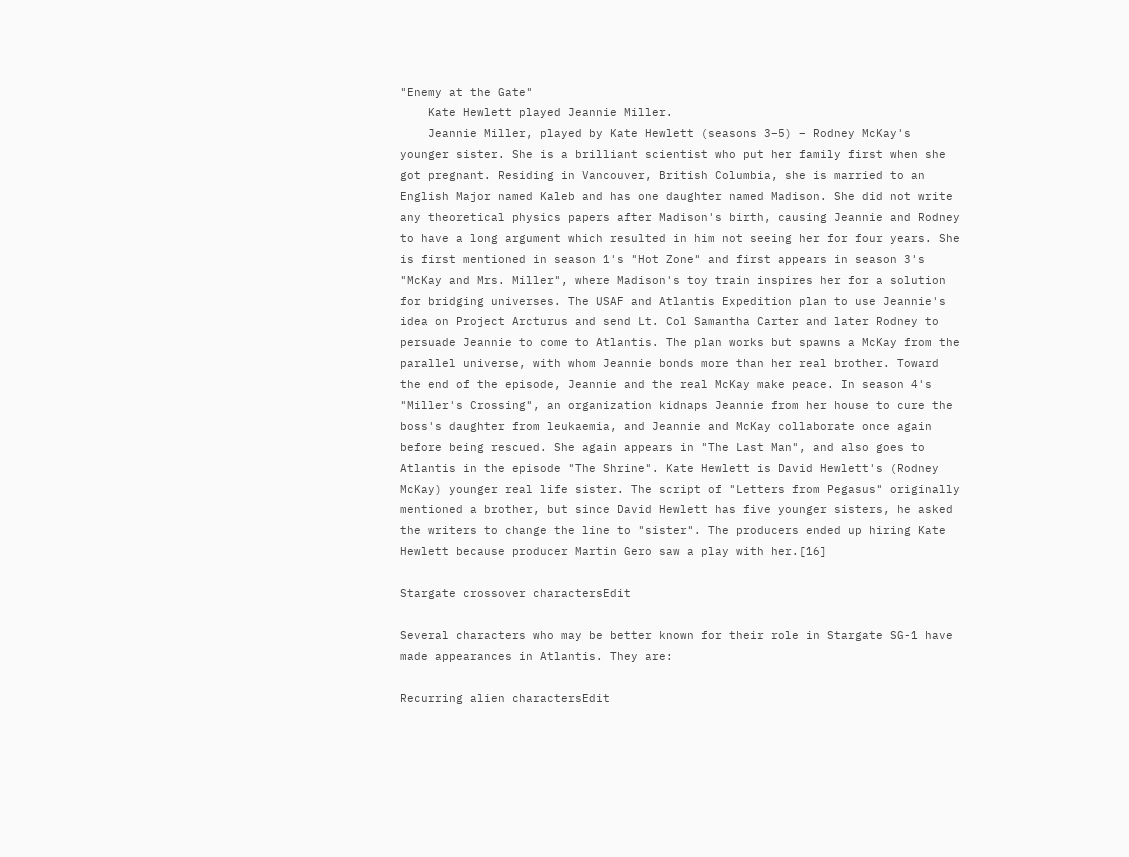"Enemy at the Gate"
    Kate Hewlett played Jeannie Miller.
    Jeannie Miller, played by Kate Hewlett (seasons 3–5) – Rodney McKay's younger sister. She is a brilliant scientist who put her family first when she got pregnant. Residing in Vancouver, British Columbia, she is married to an English Major named Kaleb and has one daughter named Madison. She did not write any theoretical physics papers after Madison's birth, causing Jeannie and Rodney to have a long argument which resulted in him not seeing her for four years. She is first mentioned in season 1's "Hot Zone" and first appears in season 3's "McKay and Mrs. Miller", where Madison's toy train inspires her for a solution for bridging universes. The USAF and Atlantis Expedition plan to use Jeannie's idea on Project Arcturus and send Lt. Col Samantha Carter and later Rodney to persuade Jeannie to come to Atlantis. The plan works but spawns a McKay from the parallel universe, with whom Jeannie bonds more than her real brother. Toward the end of the episode, Jeannie and the real McKay make peace. In season 4's "Miller's Crossing", an organization kidnaps Jeannie from her house to cure the boss's daughter from leukaemia, and Jeannie and McKay collaborate once again before being rescued. She again appears in "The Last Man", and also goes to Atlantis in the episode "The Shrine". Kate Hewlett is David Hewlett's (Rodney McKay) younger real life sister. The script of "Letters from Pegasus" originally mentioned a brother, but since David Hewlett has five younger sisters, he asked the writers to change the line to "sister". The producers ended up hiring Kate Hewlett because producer Martin Gero saw a play with her.[16]

Stargate crossover charactersEdit

Several characters who may be better known for their role in Stargate SG-1 have made appearances in Atlantis. They are:

Recurring alien charactersEdit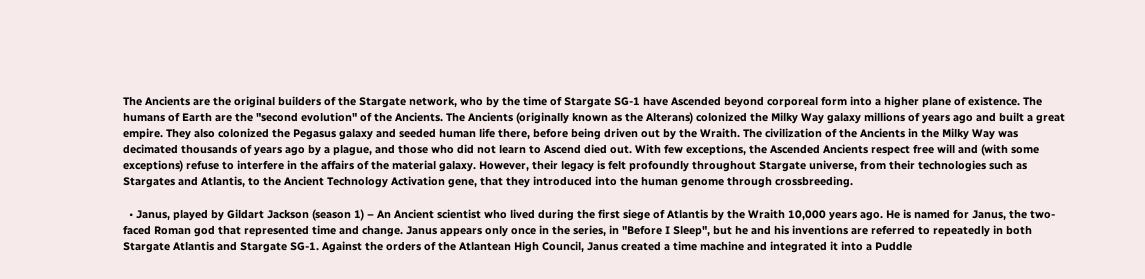The Ancients are the original builders of the Stargate network, who by the time of Stargate SG-1 have Ascended beyond corporeal form into a higher plane of existence. The humans of Earth are the "second evolution" of the Ancients. The Ancients (originally known as the Alterans) colonized the Milky Way galaxy millions of years ago and built a great empire. They also colonized the Pegasus galaxy and seeded human life there, before being driven out by the Wraith. The civilization of the Ancients in the Milky Way was decimated thousands of years ago by a plague, and those who did not learn to Ascend died out. With few exceptions, the Ascended Ancients respect free will and (with some exceptions) refuse to interfere in the affairs of the material galaxy. However, their legacy is felt profoundly throughout Stargate universe, from their technologies such as Stargates and Atlantis, to the Ancient Technology Activation gene, that they introduced into the human genome through crossbreeding.

  • Janus, played by Gildart Jackson (season 1) – An Ancient scientist who lived during the first siege of Atlantis by the Wraith 10,000 years ago. He is named for Janus, the two-faced Roman god that represented time and change. Janus appears only once in the series, in "Before I Sleep", but he and his inventions are referred to repeatedly in both Stargate Atlantis and Stargate SG-1. Against the orders of the Atlantean High Council, Janus created a time machine and integrated it into a Puddle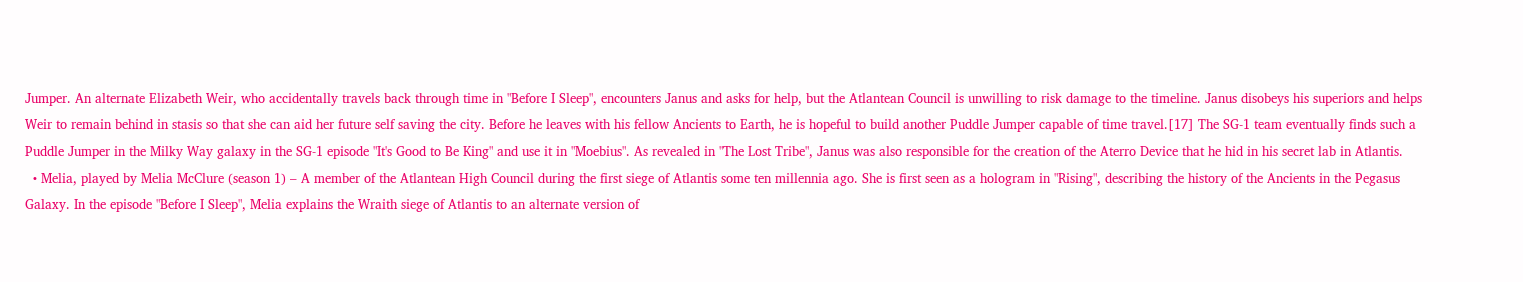Jumper. An alternate Elizabeth Weir, who accidentally travels back through time in "Before I Sleep", encounters Janus and asks for help, but the Atlantean Council is unwilling to risk damage to the timeline. Janus disobeys his superiors and helps Weir to remain behind in stasis so that she can aid her future self saving the city. Before he leaves with his fellow Ancients to Earth, he is hopeful to build another Puddle Jumper capable of time travel.[17] The SG-1 team eventually finds such a Puddle Jumper in the Milky Way galaxy in the SG-1 episode "It's Good to Be King" and use it in "Moebius". As revealed in "The Lost Tribe", Janus was also responsible for the creation of the Aterro Device that he hid in his secret lab in Atlantis.
  • Melia, played by Melia McClure (season 1) – A member of the Atlantean High Council during the first siege of Atlantis some ten millennia ago. She is first seen as a hologram in "Rising", describing the history of the Ancients in the Pegasus Galaxy. In the episode "Before I Sleep", Melia explains the Wraith siege of Atlantis to an alternate version of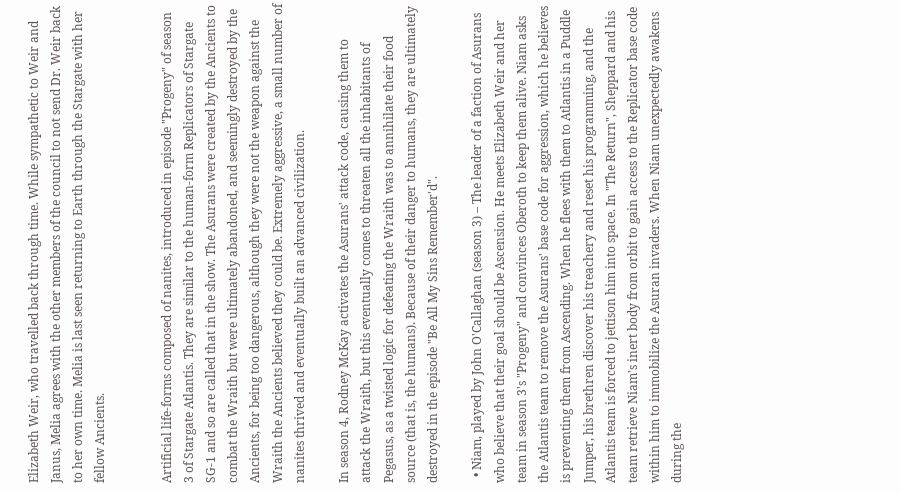Elizabeth Weir, who travelled back through time. While sympathetic to Weir and Janus, Melia agrees with the other members of the council to not send Dr. Weir back to her own time. Melia is last seen returning to Earth through the Stargate with her fellow Ancients.


Artificial life-forms composed of nanites, introduced in episode "Progeny" of season 3 of Stargate Atlantis. They are similar to the human-form Replicators of Stargate SG-1 and so are called that in the show. The Asurans were created by the Ancients to combat the Wraith but were ultimately abandoned, and seemingly destroyed by the Ancients, for being too dangerous, although they were not the weapon against the Wraith the Ancients believed they could be. Extremely aggressive, a small number of nanites thrived and eventually built an advanced civilization.

In season 4, Rodney McKay activates the Asurans' attack code, causing them to attack the Wraith, but this eventually comes to threaten all the inhabitants of Pegasus, as a twisted logic for defeating the Wraith was to annihilate their food source (that is, the humans). Because of their danger to humans, they are ultimately destroyed in the episode "Be All My Sins Remember'd".

  • Niam, played by John O'Callaghan (season 3) – The leader of a faction of Asurans who believe that their goal should be Ascension. He meets Elizabeth Weir and her team in season 3's "Progeny" and convinces Oberoth to keep them alive. Niam asks the Atlantis team to remove the Asurans' base code for aggression, which he believes is preventing them from Ascending. When he flees with them to Atlantis in a Puddle Jumper, his brethren discover his treachery and reset his programming, and the Atlantis team is forced to jettison him into space. In "The Return", Sheppard and his team retrieve Niam's inert body from orbit to gain access to the Replicator base code within him to immobilize the Asuran invaders. When Niam unexpectedly awakens during the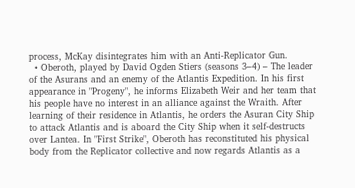process, McKay disintegrates him with an Anti-Replicator Gun.
  • Oberoth, played by David Ogden Stiers (seasons 3–4) – The leader of the Asurans and an enemy of the Atlantis Expedition. In his first appearance in "Progeny", he informs Elizabeth Weir and her team that his people have no interest in an alliance against the Wraith. After learning of their residence in Atlantis, he orders the Asuran City Ship to attack Atlantis and is aboard the City Ship when it self-destructs over Lantea. In "First Strike", Oberoth has reconstituted his physical body from the Replicator collective and now regards Atlantis as a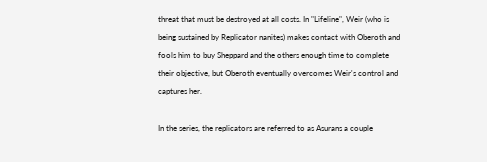threat that must be destroyed at all costs. In "Lifeline", Weir (who is being sustained by Replicator nanites) makes contact with Oberoth and fools him to buy Sheppard and the others enough time to complete their objective, but Oberoth eventually overcomes Weir's control and captures her.

In the series, the replicators are referred to as Asurans a couple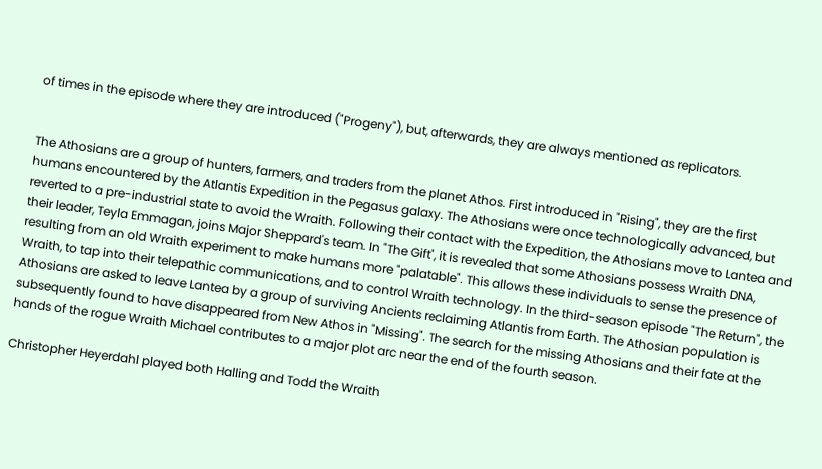of times in the episode where they are introduced ("Progeny"), but, afterwards, they are always mentioned as replicators.


The Athosians are a group of hunters, farmers, and traders from the planet Athos. First introduced in "Rising", they are the first humans encountered by the Atlantis Expedition in the Pegasus galaxy. The Athosians were once technologically advanced, but reverted to a pre-industrial state to avoid the Wraith. Following their contact with the Expedition, the Athosians move to Lantea and their leader, Teyla Emmagan, joins Major Sheppard's team. In "The Gift", it is revealed that some Athosians possess Wraith DNA, resulting from an old Wraith experiment to make humans more "palatable". This allows these individuals to sense the presence of Wraith, to tap into their telepathic communications, and to control Wraith technology. In the third-season episode "The Return", the Athosians are asked to leave Lantea by a group of surviving Ancients reclaiming Atlantis from Earth. The Athosian population is subsequently found to have disappeared from New Athos in "Missing". The search for the missing Athosians and their fate at the hands of the rogue Wraith Michael contributes to a major plot arc near the end of the fourth season.

Christopher Heyerdahl played both Halling and Todd the Wraith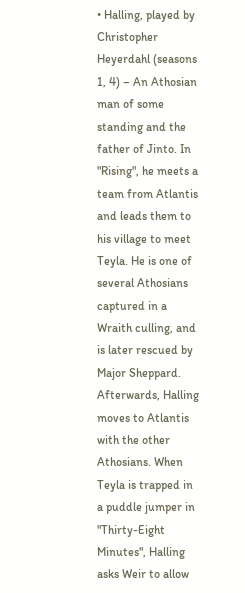• Halling, played by Christopher Heyerdahl (seasons 1, 4) – An Athosian man of some standing and the father of Jinto. In "Rising", he meets a team from Atlantis and leads them to his village to meet Teyla. He is one of several Athosians captured in a Wraith culling, and is later rescued by Major Sheppard. Afterwards, Halling moves to Atlantis with the other Athosians. When Teyla is trapped in a puddle jumper in "Thirty-Eight Minutes", Halling asks Weir to allow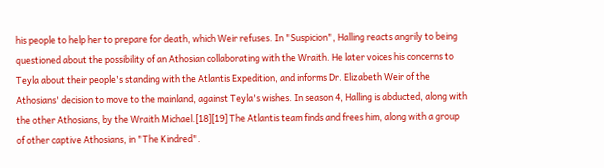his people to help her to prepare for death, which Weir refuses. In "Suspicion", Halling reacts angrily to being questioned about the possibility of an Athosian collaborating with the Wraith. He later voices his concerns to Teyla about their people's standing with the Atlantis Expedition, and informs Dr. Elizabeth Weir of the Athosians' decision to move to the mainland, against Teyla's wishes. In season 4, Halling is abducted, along with the other Athosians, by the Wraith Michael.[18][19] The Atlantis team finds and frees him, along with a group of other captive Athosians, in "The Kindred".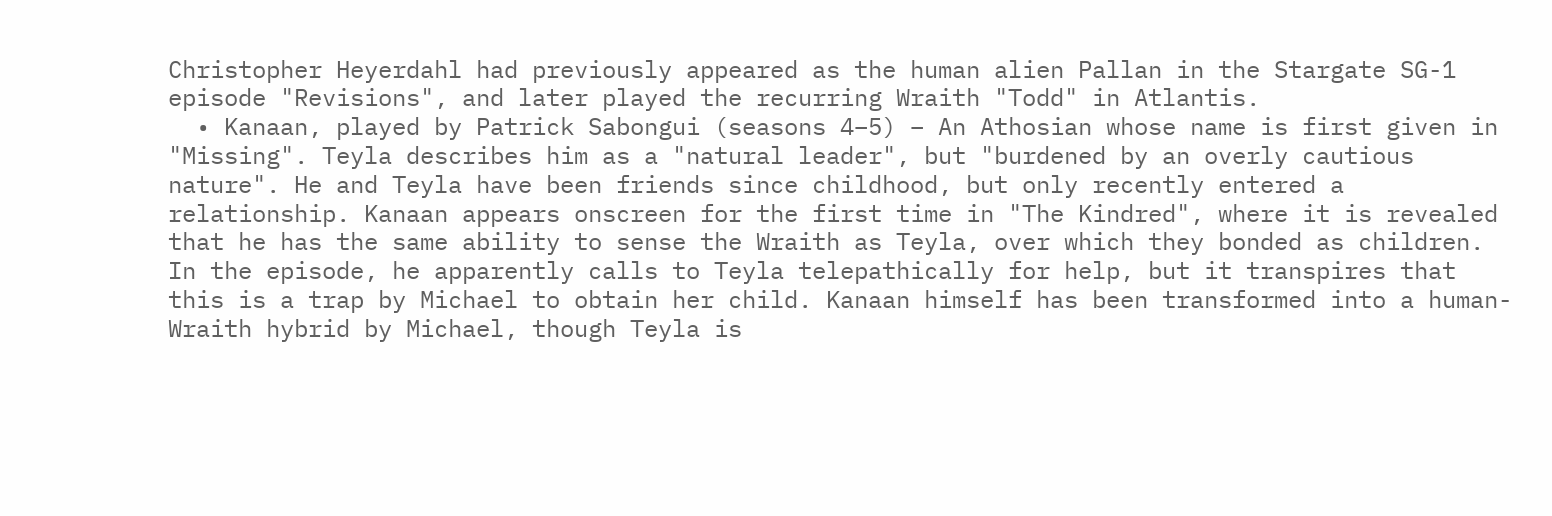Christopher Heyerdahl had previously appeared as the human alien Pallan in the Stargate SG-1 episode "Revisions", and later played the recurring Wraith "Todd" in Atlantis.
  • Kanaan, played by Patrick Sabongui (seasons 4–5) – An Athosian whose name is first given in "Missing". Teyla describes him as a "natural leader", but "burdened by an overly cautious nature". He and Teyla have been friends since childhood, but only recently entered a relationship. Kanaan appears onscreen for the first time in "The Kindred", where it is revealed that he has the same ability to sense the Wraith as Teyla, over which they bonded as children. In the episode, he apparently calls to Teyla telepathically for help, but it transpires that this is a trap by Michael to obtain her child. Kanaan himself has been transformed into a human-Wraith hybrid by Michael, though Teyla is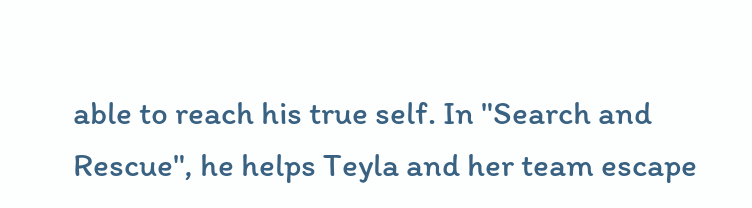able to reach his true self. In "Search and Rescue", he helps Teyla and her team escape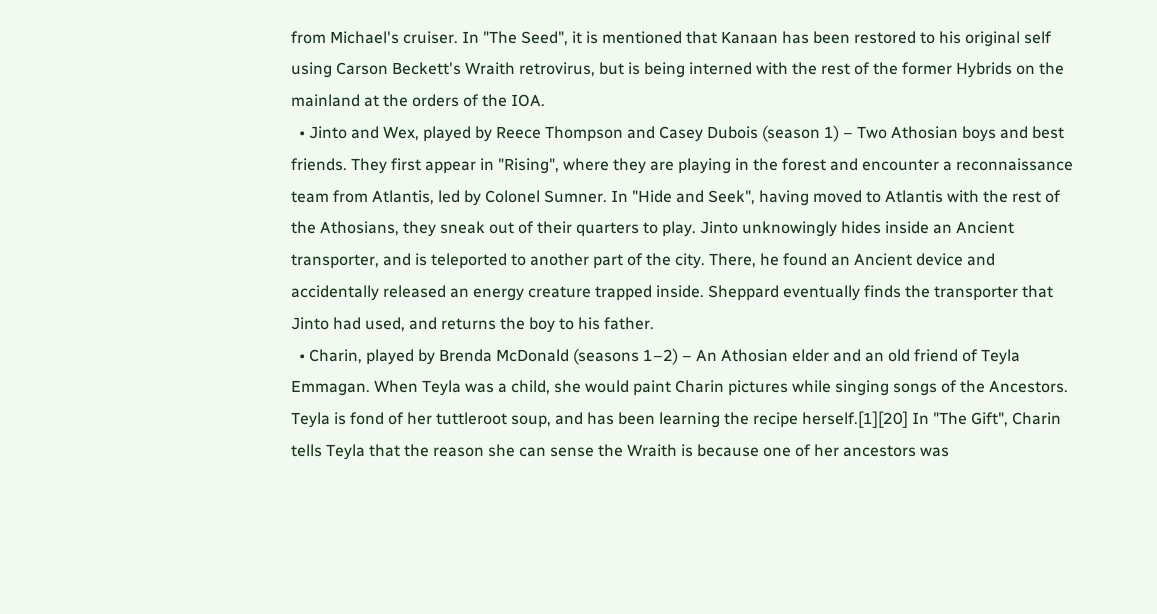from Michael's cruiser. In "The Seed", it is mentioned that Kanaan has been restored to his original self using Carson Beckett's Wraith retrovirus, but is being interned with the rest of the former Hybrids on the mainland at the orders of the IOA.
  • Jinto and Wex, played by Reece Thompson and Casey Dubois (season 1) – Two Athosian boys and best friends. They first appear in "Rising", where they are playing in the forest and encounter a reconnaissance team from Atlantis, led by Colonel Sumner. In "Hide and Seek", having moved to Atlantis with the rest of the Athosians, they sneak out of their quarters to play. Jinto unknowingly hides inside an Ancient transporter, and is teleported to another part of the city. There, he found an Ancient device and accidentally released an energy creature trapped inside. Sheppard eventually finds the transporter that Jinto had used, and returns the boy to his father.
  • Charin, played by Brenda McDonald (seasons 1–2) – An Athosian elder and an old friend of Teyla Emmagan. When Teyla was a child, she would paint Charin pictures while singing songs of the Ancestors. Teyla is fond of her tuttleroot soup, and has been learning the recipe herself.[1][20] In "The Gift", Charin tells Teyla that the reason she can sense the Wraith is because one of her ancestors was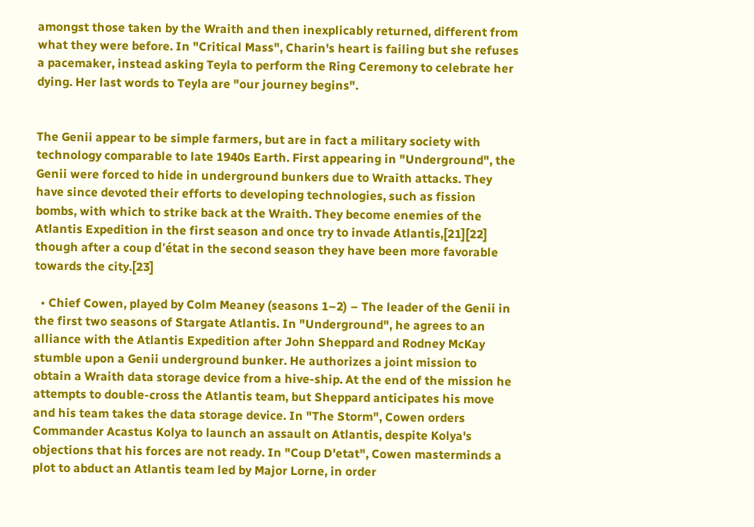amongst those taken by the Wraith and then inexplicably returned, different from what they were before. In "Critical Mass", Charin's heart is failing but she refuses a pacemaker, instead asking Teyla to perform the Ring Ceremony to celebrate her dying. Her last words to Teyla are "our journey begins".


The Genii appear to be simple farmers, but are in fact a military society with technology comparable to late 1940s Earth. First appearing in "Underground", the Genii were forced to hide in underground bunkers due to Wraith attacks. They have since devoted their efforts to developing technologies, such as fission bombs, with which to strike back at the Wraith. They become enemies of the Atlantis Expedition in the first season and once try to invade Atlantis,[21][22] though after a coup d'état in the second season they have been more favorable towards the city.[23]

  • Chief Cowen, played by Colm Meaney (seasons 1–2) – The leader of the Genii in the first two seasons of Stargate Atlantis. In "Underground", he agrees to an alliance with the Atlantis Expedition after John Sheppard and Rodney McKay stumble upon a Genii underground bunker. He authorizes a joint mission to obtain a Wraith data storage device from a hive-ship. At the end of the mission he attempts to double-cross the Atlantis team, but Sheppard anticipates his move and his team takes the data storage device. In "The Storm", Cowen orders Commander Acastus Kolya to launch an assault on Atlantis, despite Kolya's objections that his forces are not ready. In "Coup D'etat", Cowen masterminds a plot to abduct an Atlantis team led by Major Lorne, in order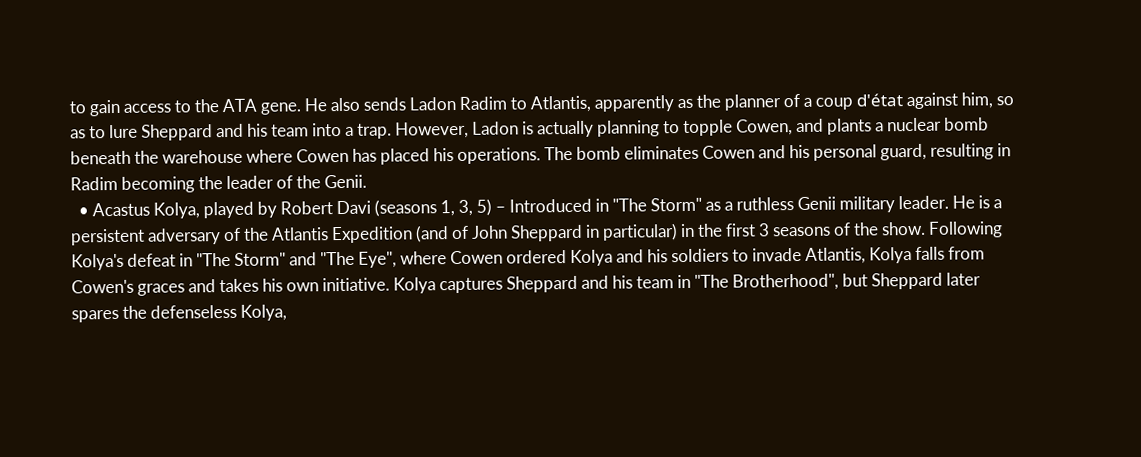to gain access to the ATA gene. He also sends Ladon Radim to Atlantis, apparently as the planner of a coup d'état against him, so as to lure Sheppard and his team into a trap. However, Ladon is actually planning to topple Cowen, and plants a nuclear bomb beneath the warehouse where Cowen has placed his operations. The bomb eliminates Cowen and his personal guard, resulting in Radim becoming the leader of the Genii.
  • Acastus Kolya, played by Robert Davi (seasons 1, 3, 5) – Introduced in "The Storm" as a ruthless Genii military leader. He is a persistent adversary of the Atlantis Expedition (and of John Sheppard in particular) in the first 3 seasons of the show. Following Kolya's defeat in "The Storm" and "The Eye", where Cowen ordered Kolya and his soldiers to invade Atlantis, Kolya falls from Cowen's graces and takes his own initiative. Kolya captures Sheppard and his team in "The Brotherhood", but Sheppard later spares the defenseless Kolya,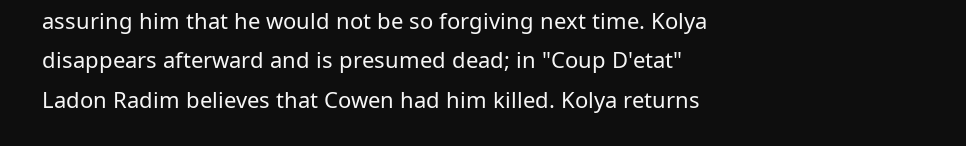assuring him that he would not be so forgiving next time. Kolya disappears afterward and is presumed dead; in "Coup D'etat" Ladon Radim believes that Cowen had him killed. Kolya returns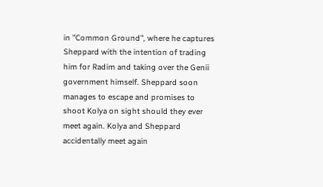in "Common Ground", where he captures Sheppard with the intention of trading him for Radim and taking over the Genii government himself. Sheppard soon manages to escape and promises to shoot Kolya on sight should they ever meet again. Kolya and Sheppard accidentally meet again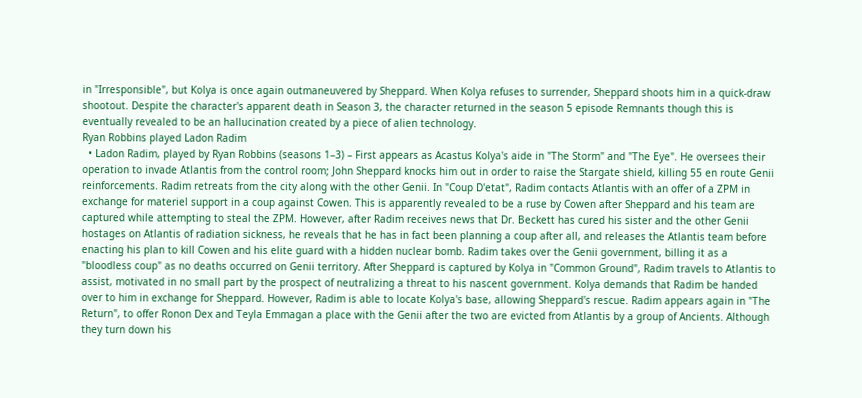in "Irresponsible", but Kolya is once again outmaneuvered by Sheppard. When Kolya refuses to surrender, Sheppard shoots him in a quick-draw shootout. Despite the character's apparent death in Season 3, the character returned in the season 5 episode Remnants though this is eventually revealed to be an hallucination created by a piece of alien technology.
Ryan Robbins played Ladon Radim
  • Ladon Radim, played by Ryan Robbins (seasons 1–3) – First appears as Acastus Kolya's aide in "The Storm" and "The Eye". He oversees their operation to invade Atlantis from the control room; John Sheppard knocks him out in order to raise the Stargate shield, killing 55 en route Genii reinforcements. Radim retreats from the city along with the other Genii. In "Coup D'etat", Radim contacts Atlantis with an offer of a ZPM in exchange for materiel support in a coup against Cowen. This is apparently revealed to be a ruse by Cowen after Sheppard and his team are captured while attempting to steal the ZPM. However, after Radim receives news that Dr. Beckett has cured his sister and the other Genii hostages on Atlantis of radiation sickness, he reveals that he has in fact been planning a coup after all, and releases the Atlantis team before enacting his plan to kill Cowen and his elite guard with a hidden nuclear bomb. Radim takes over the Genii government, billing it as a "bloodless coup" as no deaths occurred on Genii territory. After Sheppard is captured by Kolya in "Common Ground", Radim travels to Atlantis to assist, motivated in no small part by the prospect of neutralizing a threat to his nascent government. Kolya demands that Radim be handed over to him in exchange for Sheppard. However, Radim is able to locate Kolya's base, allowing Sheppard's rescue. Radim appears again in "The Return", to offer Ronon Dex and Teyla Emmagan a place with the Genii after the two are evicted from Atlantis by a group of Ancients. Although they turn down his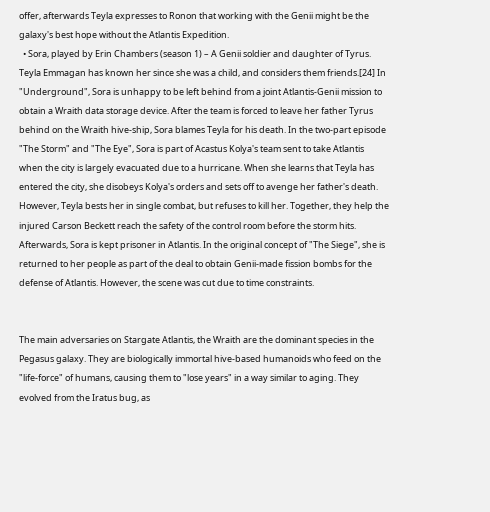offer, afterwards Teyla expresses to Ronon that working with the Genii might be the galaxy's best hope without the Atlantis Expedition.
  • Sora, played by Erin Chambers (season 1) – A Genii soldier and daughter of Tyrus. Teyla Emmagan has known her since she was a child, and considers them friends.[24] In "Underground", Sora is unhappy to be left behind from a joint Atlantis-Genii mission to obtain a Wraith data storage device. After the team is forced to leave her father Tyrus behind on the Wraith hive-ship, Sora blames Teyla for his death. In the two-part episode "The Storm" and "The Eye", Sora is part of Acastus Kolya's team sent to take Atlantis when the city is largely evacuated due to a hurricane. When she learns that Teyla has entered the city, she disobeys Kolya's orders and sets off to avenge her father's death. However, Teyla bests her in single combat, but refuses to kill her. Together, they help the injured Carson Beckett reach the safety of the control room before the storm hits. Afterwards, Sora is kept prisoner in Atlantis. In the original concept of "The Siege", she is returned to her people as part of the deal to obtain Genii-made fission bombs for the defense of Atlantis. However, the scene was cut due to time constraints.


The main adversaries on Stargate Atlantis, the Wraith are the dominant species in the Pegasus galaxy. They are biologically immortal hive-based humanoids who feed on the "life-force" of humans, causing them to "lose years" in a way similar to aging. They evolved from the Iratus bug, as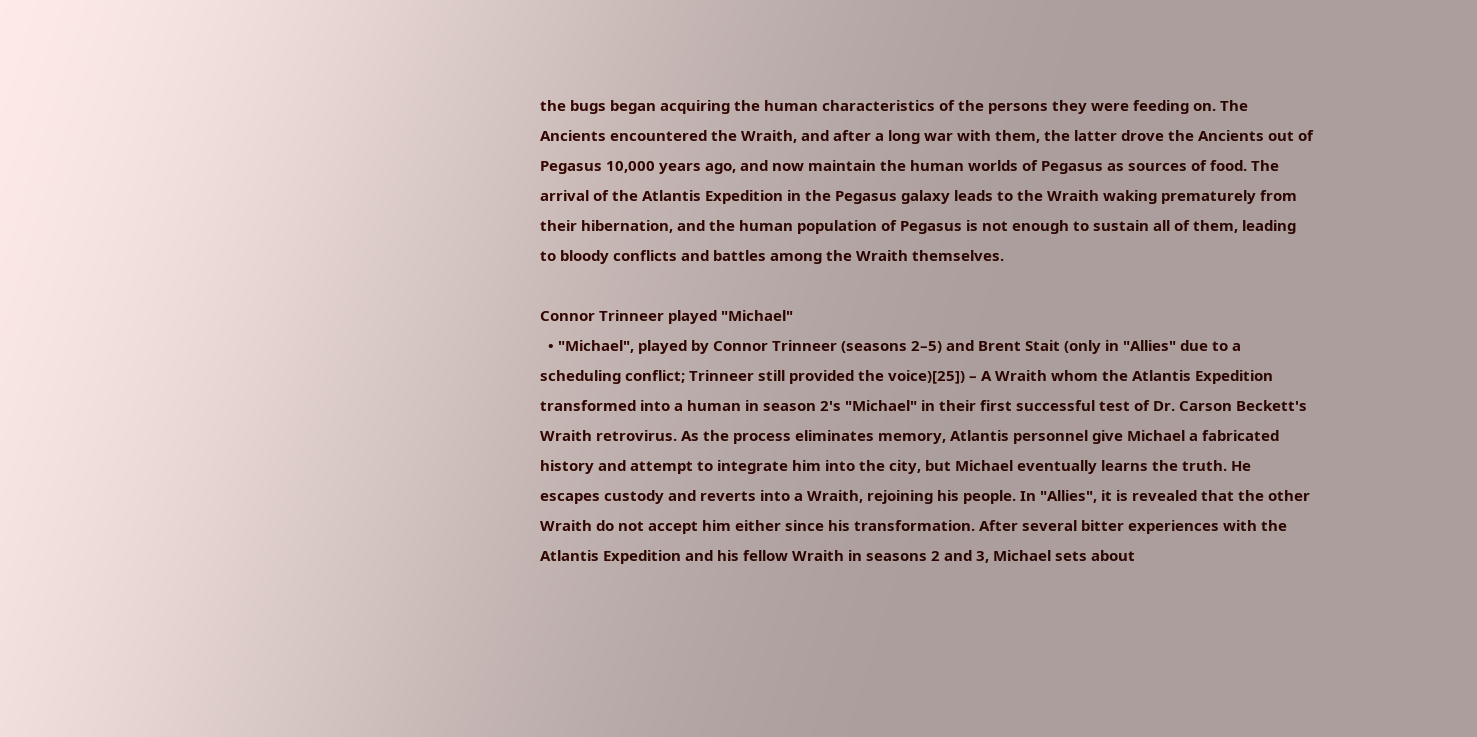the bugs began acquiring the human characteristics of the persons they were feeding on. The Ancients encountered the Wraith, and after a long war with them, the latter drove the Ancients out of Pegasus 10,000 years ago, and now maintain the human worlds of Pegasus as sources of food. The arrival of the Atlantis Expedition in the Pegasus galaxy leads to the Wraith waking prematurely from their hibernation, and the human population of Pegasus is not enough to sustain all of them, leading to bloody conflicts and battles among the Wraith themselves.

Connor Trinneer played "Michael"
  • "Michael", played by Connor Trinneer (seasons 2–5) and Brent Stait (only in "Allies" due to a scheduling conflict; Trinneer still provided the voice)[25]) – A Wraith whom the Atlantis Expedition transformed into a human in season 2's "Michael" in their first successful test of Dr. Carson Beckett's Wraith retrovirus. As the process eliminates memory, Atlantis personnel give Michael a fabricated history and attempt to integrate him into the city, but Michael eventually learns the truth. He escapes custody and reverts into a Wraith, rejoining his people. In "Allies", it is revealed that the other Wraith do not accept him either since his transformation. After several bitter experiences with the Atlantis Expedition and his fellow Wraith in seasons 2 and 3, Michael sets about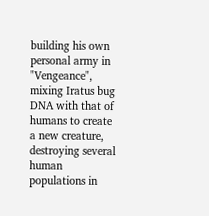building his own personal army in "Vengeance", mixing Iratus bug DNA with that of humans to create a new creature, destroying several human populations in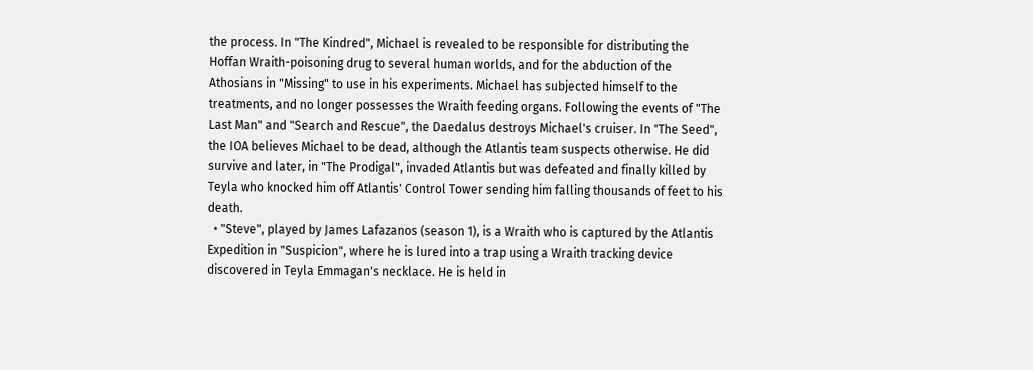the process. In "The Kindred", Michael is revealed to be responsible for distributing the Hoffan Wraith-poisoning drug to several human worlds, and for the abduction of the Athosians in "Missing" to use in his experiments. Michael has subjected himself to the treatments, and no longer possesses the Wraith feeding organs. Following the events of "The Last Man" and "Search and Rescue", the Daedalus destroys Michael's cruiser. In "The Seed", the IOA believes Michael to be dead, although the Atlantis team suspects otherwise. He did survive and later, in "The Prodigal", invaded Atlantis but was defeated and finally killed by Teyla who knocked him off Atlantis' Control Tower sending him falling thousands of feet to his death.
  • "Steve", played by James Lafazanos (season 1), is a Wraith who is captured by the Atlantis Expedition in "Suspicion", where he is lured into a trap using a Wraith tracking device discovered in Teyla Emmagan's necklace. He is held in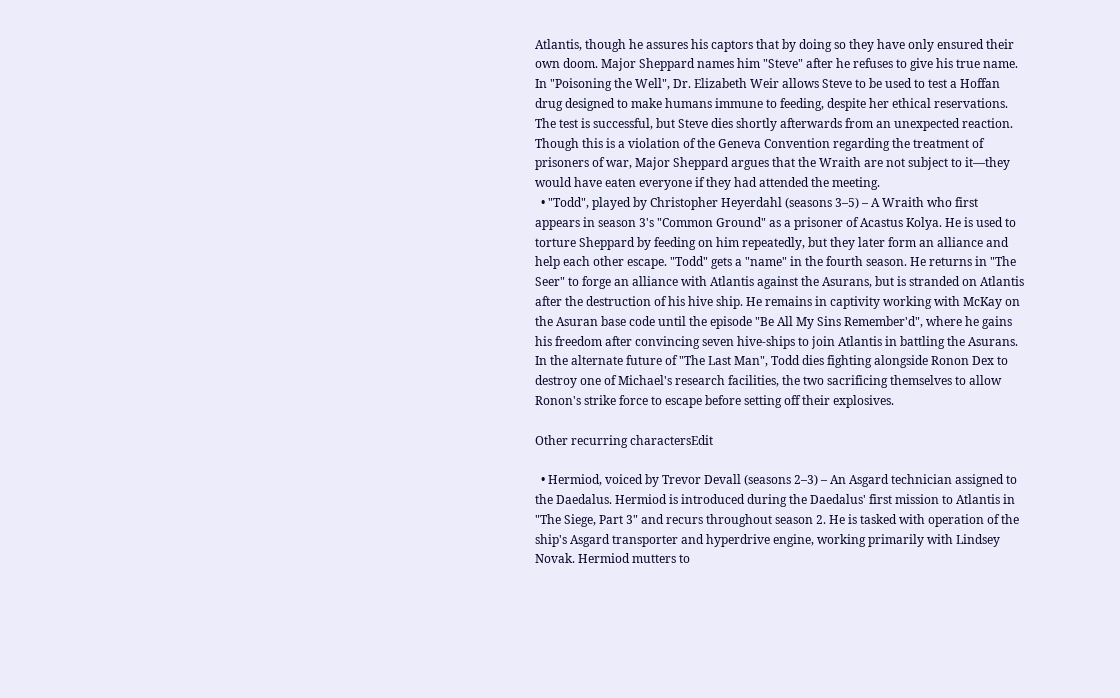Atlantis, though he assures his captors that by doing so they have only ensured their own doom. Major Sheppard names him "Steve" after he refuses to give his true name. In "Poisoning the Well", Dr. Elizabeth Weir allows Steve to be used to test a Hoffan drug designed to make humans immune to feeding, despite her ethical reservations. The test is successful, but Steve dies shortly afterwards from an unexpected reaction. Though this is a violation of the Geneva Convention regarding the treatment of prisoners of war, Major Sheppard argues that the Wraith are not subject to it—they would have eaten everyone if they had attended the meeting.
  • "Todd", played by Christopher Heyerdahl (seasons 3–5) – A Wraith who first appears in season 3's "Common Ground" as a prisoner of Acastus Kolya. He is used to torture Sheppard by feeding on him repeatedly, but they later form an alliance and help each other escape. "Todd" gets a "name" in the fourth season. He returns in "The Seer" to forge an alliance with Atlantis against the Asurans, but is stranded on Atlantis after the destruction of his hive ship. He remains in captivity working with McKay on the Asuran base code until the episode "Be All My Sins Remember'd", where he gains his freedom after convincing seven hive-ships to join Atlantis in battling the Asurans. In the alternate future of "The Last Man", Todd dies fighting alongside Ronon Dex to destroy one of Michael's research facilities, the two sacrificing themselves to allow Ronon's strike force to escape before setting off their explosives.

Other recurring charactersEdit

  • Hermiod, voiced by Trevor Devall (seasons 2–3) – An Asgard technician assigned to the Daedalus. Hermiod is introduced during the Daedalus' first mission to Atlantis in "The Siege, Part 3" and recurs throughout season 2. He is tasked with operation of the ship's Asgard transporter and hyperdrive engine, working primarily with Lindsey Novak. Hermiod mutters to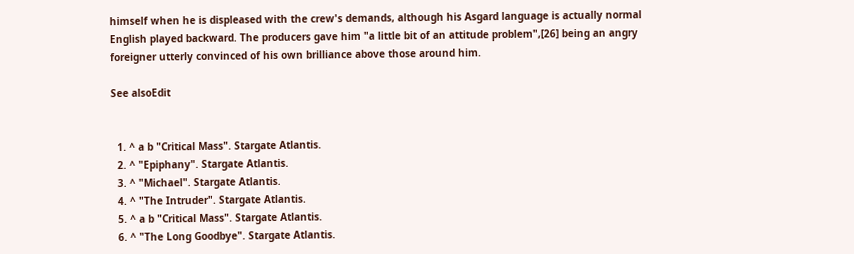himself when he is displeased with the crew's demands, although his Asgard language is actually normal English played backward. The producers gave him "a little bit of an attitude problem",[26] being an angry foreigner utterly convinced of his own brilliance above those around him.

See alsoEdit


  1. ^ a b "Critical Mass". Stargate Atlantis.
  2. ^ "Epiphany". Stargate Atlantis.
  3. ^ "Michael". Stargate Atlantis.
  4. ^ "The Intruder". Stargate Atlantis.
  5. ^ a b "Critical Mass". Stargate Atlantis.
  6. ^ "The Long Goodbye". Stargate Atlantis.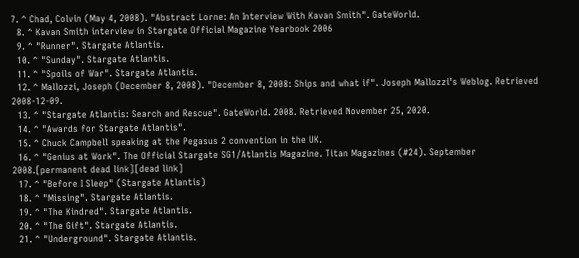7. ^ Chad, Colvin (May 4, 2008). "Abstract Lorne: An Interview With Kavan Smith". GateWorld.
  8. ^ Kavan Smith interview in Stargate Official Magazine Yearbook 2006
  9. ^ "Runner". Stargate Atlantis.
  10. ^ "Sunday". Stargate Atlantis.
  11. ^ "Spoils of War". Stargate Atlantis.
  12. ^ Mallozzi, Joseph (December 8, 2008). "December 8, 2008: Ships and what if". Joseph Mallozzi's Weblog. Retrieved 2008-12-09.
  13. ^ "Stargate Atlantis: Search and Rescue". GateWorld. 2008. Retrieved November 25, 2020.
  14. ^ "Awards for Stargate Atlantis".
  15. ^ Chuck Campbell speaking at the Pegasus 2 convention in the UK.
  16. ^ "Genius at Work". The Official Stargate SG1/Atlantis Magazine. Titan Magazines (#24). September 2008.[permanent dead link][dead link]
  17. ^ "Before I Sleep" (Stargate Atlantis)
  18. ^ "Missing". Stargate Atlantis.
  19. ^ "The Kindred". Stargate Atlantis.
  20. ^ "The Gift". Stargate Atlantis.
  21. ^ "Underground". Stargate Atlantis.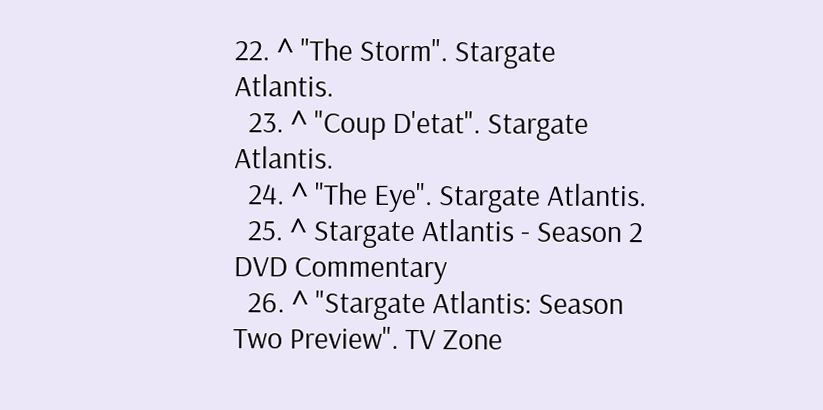22. ^ "The Storm". Stargate Atlantis.
  23. ^ "Coup D'etat". Stargate Atlantis.
  24. ^ "The Eye". Stargate Atlantis.
  25. ^ Stargate Atlantis - Season 2 DVD Commentary
  26. ^ "Stargate Atlantis: Season Two Preview". TV Zone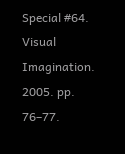Special #64. Visual Imagination. 2005. pp. 76–77.